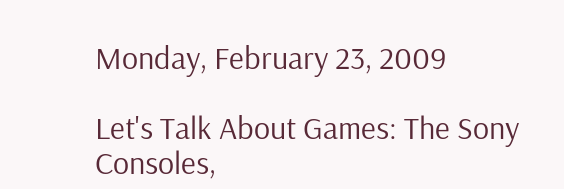Monday, February 23, 2009

Let's Talk About Games: The Sony Consoles,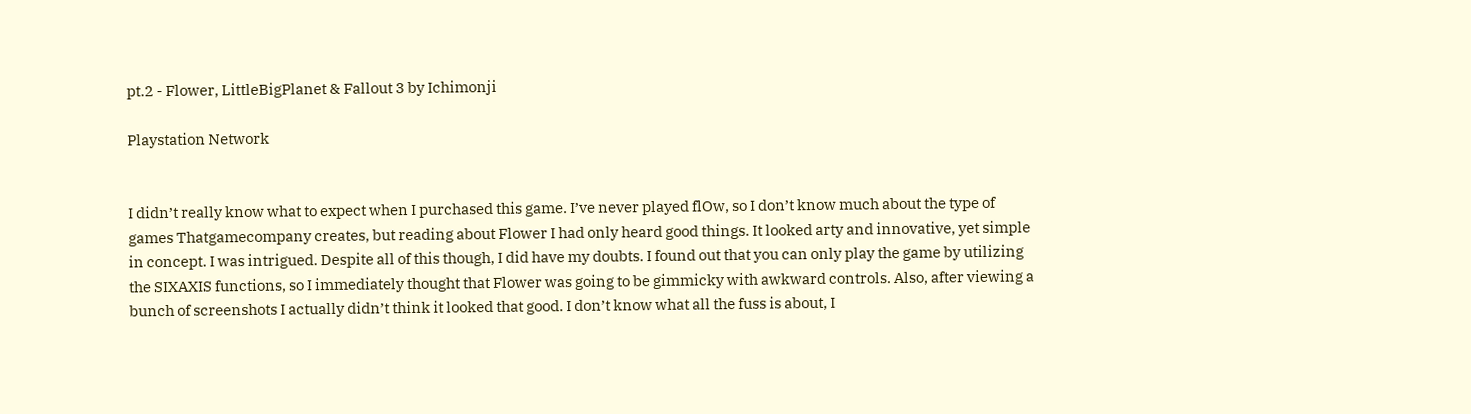pt.2 - Flower, LittleBigPlanet & Fallout 3 by Ichimonji

Playstation Network


I didn’t really know what to expect when I purchased this game. I’ve never played flOw, so I don’t know much about the type of games Thatgamecompany creates, but reading about Flower I had only heard good things. It looked arty and innovative, yet simple in concept. I was intrigued. Despite all of this though, I did have my doubts. I found out that you can only play the game by utilizing the SIXAXIS functions, so I immediately thought that Flower was going to be gimmicky with awkward controls. Also, after viewing a bunch of screenshots I actually didn’t think it looked that good. I don’t know what all the fuss is about, I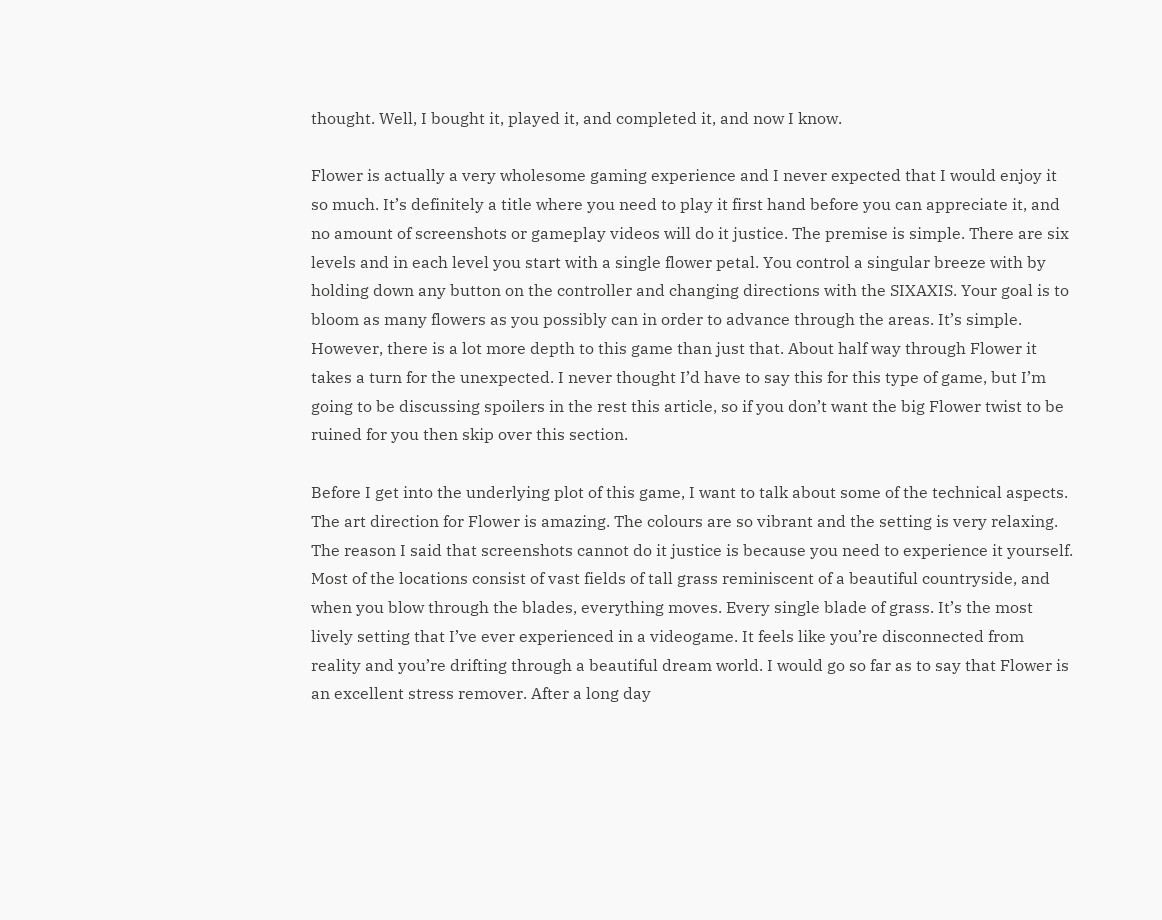thought. Well, I bought it, played it, and completed it, and now I know.

Flower is actually a very wholesome gaming experience and I never expected that I would enjoy it so much. It’s definitely a title where you need to play it first hand before you can appreciate it, and no amount of screenshots or gameplay videos will do it justice. The premise is simple. There are six levels and in each level you start with a single flower petal. You control a singular breeze with by holding down any button on the controller and changing directions with the SIXAXIS. Your goal is to bloom as many flowers as you possibly can in order to advance through the areas. It’s simple. However, there is a lot more depth to this game than just that. About half way through Flower it takes a turn for the unexpected. I never thought I’d have to say this for this type of game, but I’m going to be discussing spoilers in the rest this article, so if you don’t want the big Flower twist to be ruined for you then skip over this section.

Before I get into the underlying plot of this game, I want to talk about some of the technical aspects. The art direction for Flower is amazing. The colours are so vibrant and the setting is very relaxing. The reason I said that screenshots cannot do it justice is because you need to experience it yourself. Most of the locations consist of vast fields of tall grass reminiscent of a beautiful countryside, and when you blow through the blades, everything moves. Every single blade of grass. It’s the most lively setting that I’ve ever experienced in a videogame. It feels like you’re disconnected from reality and you’re drifting through a beautiful dream world. I would go so far as to say that Flower is an excellent stress remover. After a long day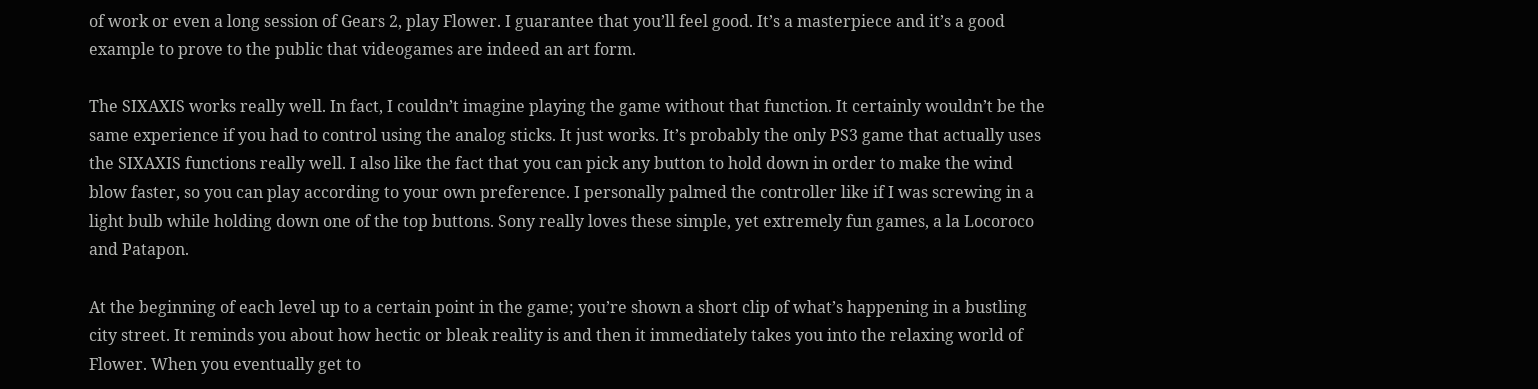of work or even a long session of Gears 2, play Flower. I guarantee that you’ll feel good. It’s a masterpiece and it’s a good example to prove to the public that videogames are indeed an art form.

The SIXAXIS works really well. In fact, I couldn’t imagine playing the game without that function. It certainly wouldn’t be the same experience if you had to control using the analog sticks. It just works. It’s probably the only PS3 game that actually uses the SIXAXIS functions really well. I also like the fact that you can pick any button to hold down in order to make the wind blow faster, so you can play according to your own preference. I personally palmed the controller like if I was screwing in a light bulb while holding down one of the top buttons. Sony really loves these simple, yet extremely fun games, a la Locoroco and Patapon.

At the beginning of each level up to a certain point in the game; you’re shown a short clip of what’s happening in a bustling city street. It reminds you about how hectic or bleak reality is and then it immediately takes you into the relaxing world of Flower. When you eventually get to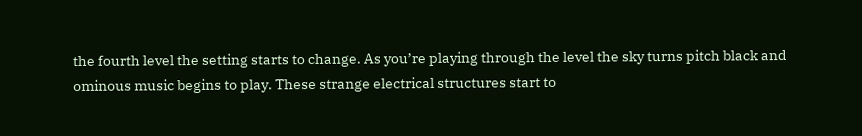the fourth level the setting starts to change. As you’re playing through the level the sky turns pitch black and ominous music begins to play. These strange electrical structures start to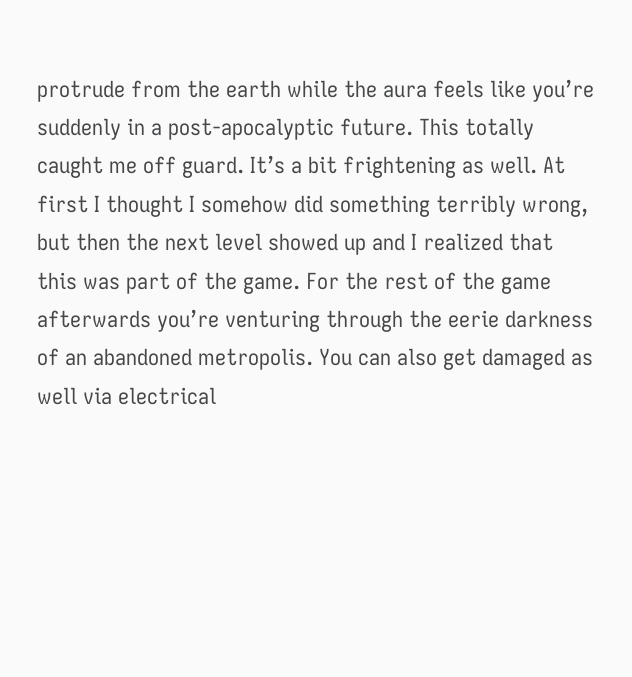protrude from the earth while the aura feels like you’re suddenly in a post-apocalyptic future. This totally caught me off guard. It’s a bit frightening as well. At first I thought I somehow did something terribly wrong, but then the next level showed up and I realized that this was part of the game. For the rest of the game afterwards you’re venturing through the eerie darkness of an abandoned metropolis. You can also get damaged as well via electrical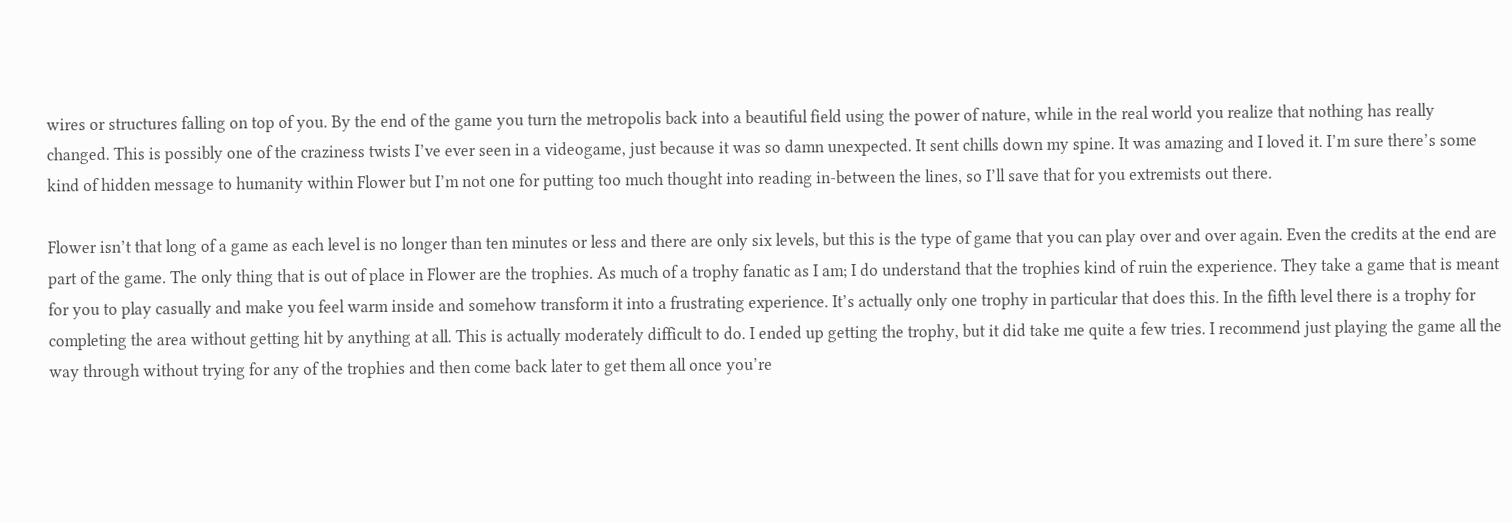wires or structures falling on top of you. By the end of the game you turn the metropolis back into a beautiful field using the power of nature, while in the real world you realize that nothing has really changed. This is possibly one of the craziness twists I’ve ever seen in a videogame, just because it was so damn unexpected. It sent chills down my spine. It was amazing and I loved it. I’m sure there’s some kind of hidden message to humanity within Flower but I’m not one for putting too much thought into reading in-between the lines, so I’ll save that for you extremists out there.

Flower isn’t that long of a game as each level is no longer than ten minutes or less and there are only six levels, but this is the type of game that you can play over and over again. Even the credits at the end are part of the game. The only thing that is out of place in Flower are the trophies. As much of a trophy fanatic as I am; I do understand that the trophies kind of ruin the experience. They take a game that is meant for you to play casually and make you feel warm inside and somehow transform it into a frustrating experience. It’s actually only one trophy in particular that does this. In the fifth level there is a trophy for completing the area without getting hit by anything at all. This is actually moderately difficult to do. I ended up getting the trophy, but it did take me quite a few tries. I recommend just playing the game all the way through without trying for any of the trophies and then come back later to get them all once you’re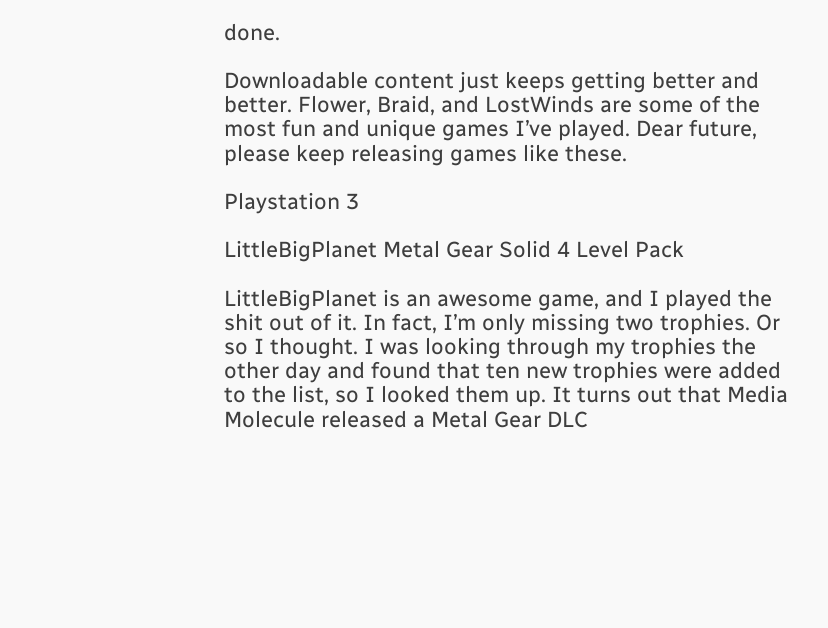done.

Downloadable content just keeps getting better and better. Flower, Braid, and LostWinds are some of the most fun and unique games I’ve played. Dear future, please keep releasing games like these.

Playstation 3

LittleBigPlanet Metal Gear Solid 4 Level Pack

LittleBigPlanet is an awesome game, and I played the shit out of it. In fact, I’m only missing two trophies. Or so I thought. I was looking through my trophies the other day and found that ten new trophies were added to the list, so I looked them up. It turns out that Media Molecule released a Metal Gear DLC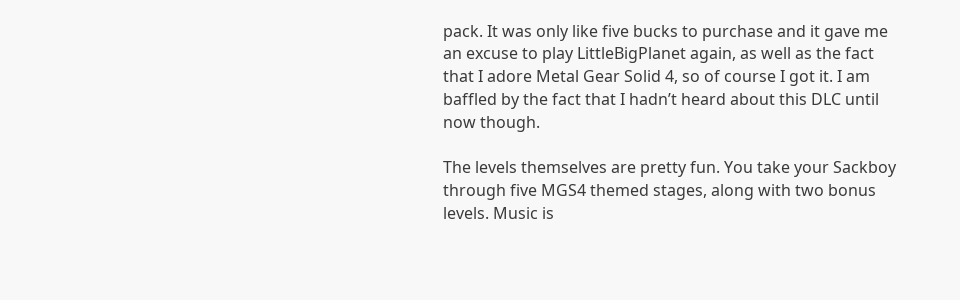pack. It was only like five bucks to purchase and it gave me an excuse to play LittleBigPlanet again, as well as the fact that I adore Metal Gear Solid 4, so of course I got it. I am baffled by the fact that I hadn’t heard about this DLC until now though.

The levels themselves are pretty fun. You take your Sackboy through five MGS4 themed stages, along with two bonus levels. Music is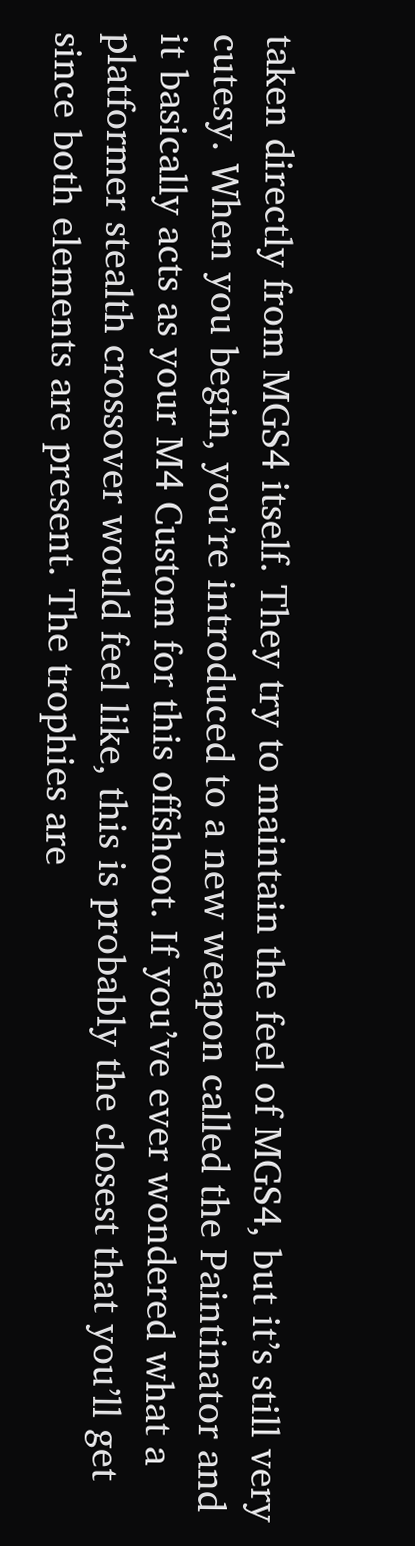taken directly from MGS4 itself. They try to maintain the feel of MGS4, but it’s still very cutesy. When you begin, you’re introduced to a new weapon called the Paintinator and it basically acts as your M4 Custom for this offshoot. If you’ve ever wondered what a platformer stealth crossover would feel like, this is probably the closest that you’ll get since both elements are present. The trophies are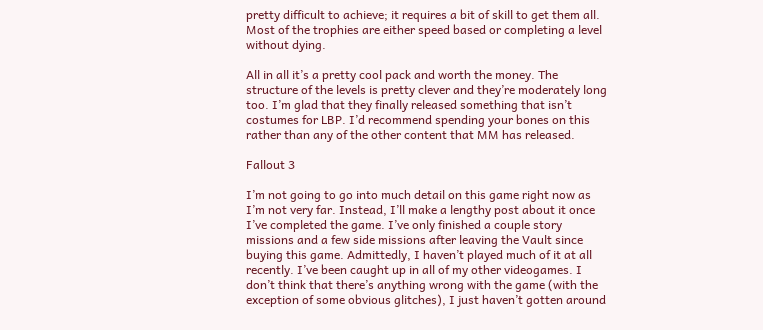pretty difficult to achieve; it requires a bit of skill to get them all. Most of the trophies are either speed based or completing a level without dying.

All in all it’s a pretty cool pack and worth the money. The structure of the levels is pretty clever and they’re moderately long too. I’m glad that they finally released something that isn’t costumes for LBP. I’d recommend spending your bones on this rather than any of the other content that MM has released.

Fallout 3

I’m not going to go into much detail on this game right now as I’m not very far. Instead, I’ll make a lengthy post about it once I’ve completed the game. I’ve only finished a couple story missions and a few side missions after leaving the Vault since buying this game. Admittedly, I haven’t played much of it at all recently. I’ve been caught up in all of my other videogames. I don’t think that there’s anything wrong with the game (with the exception of some obvious glitches), I just haven’t gotten around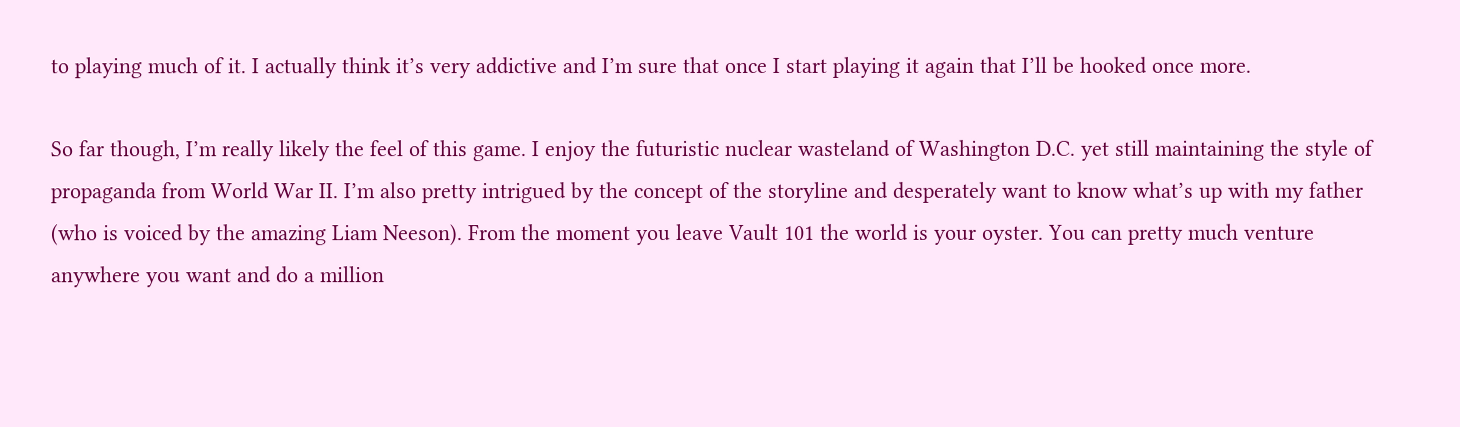to playing much of it. I actually think it’s very addictive and I’m sure that once I start playing it again that I’ll be hooked once more.

So far though, I’m really likely the feel of this game. I enjoy the futuristic nuclear wasteland of Washington D.C. yet still maintaining the style of propaganda from World War II. I’m also pretty intrigued by the concept of the storyline and desperately want to know what’s up with my father (who is voiced by the amazing Liam Neeson). From the moment you leave Vault 101 the world is your oyster. You can pretty much venture anywhere you want and do a million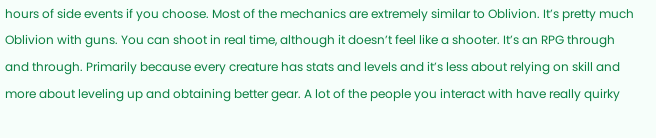hours of side events if you choose. Most of the mechanics are extremely similar to Oblivion. It’s pretty much Oblivion with guns. You can shoot in real time, although it doesn’t feel like a shooter. It’s an RPG through and through. Primarily because every creature has stats and levels and it’s less about relying on skill and more about leveling up and obtaining better gear. A lot of the people you interact with have really quirky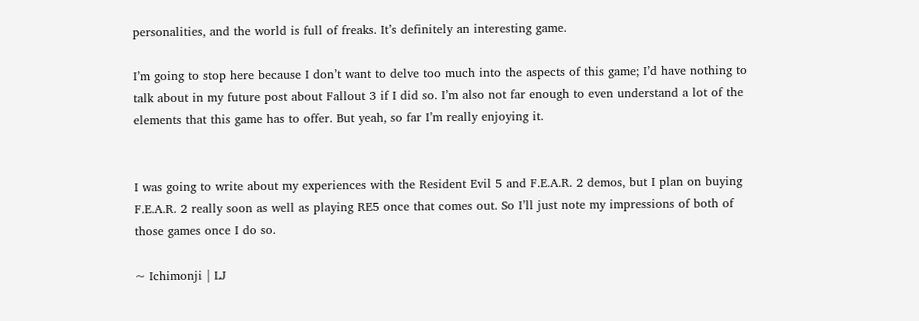personalities, and the world is full of freaks. It’s definitely an interesting game.

I’m going to stop here because I don’t want to delve too much into the aspects of this game; I’d have nothing to talk about in my future post about Fallout 3 if I did so. I’m also not far enough to even understand a lot of the elements that this game has to offer. But yeah, so far I’m really enjoying it.


I was going to write about my experiences with the Resident Evil 5 and F.E.A.R. 2 demos, but I plan on buying F.E.A.R. 2 really soon as well as playing RE5 once that comes out. So I’ll just note my impressions of both of those games once I do so.

~ Ichimonji | LJ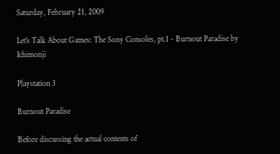Saturday, February 21, 2009

Let's Talk About Games: The Sony Consoles, pt.1 - Burnout Paradise by Ichimonji

Playstation 3

Burnout Paradise

Before discussing the actual contents of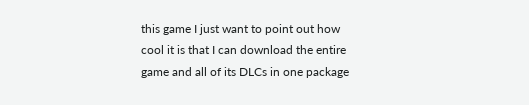this game I just want to point out how cool it is that I can download the entire game and all of its DLCs in one package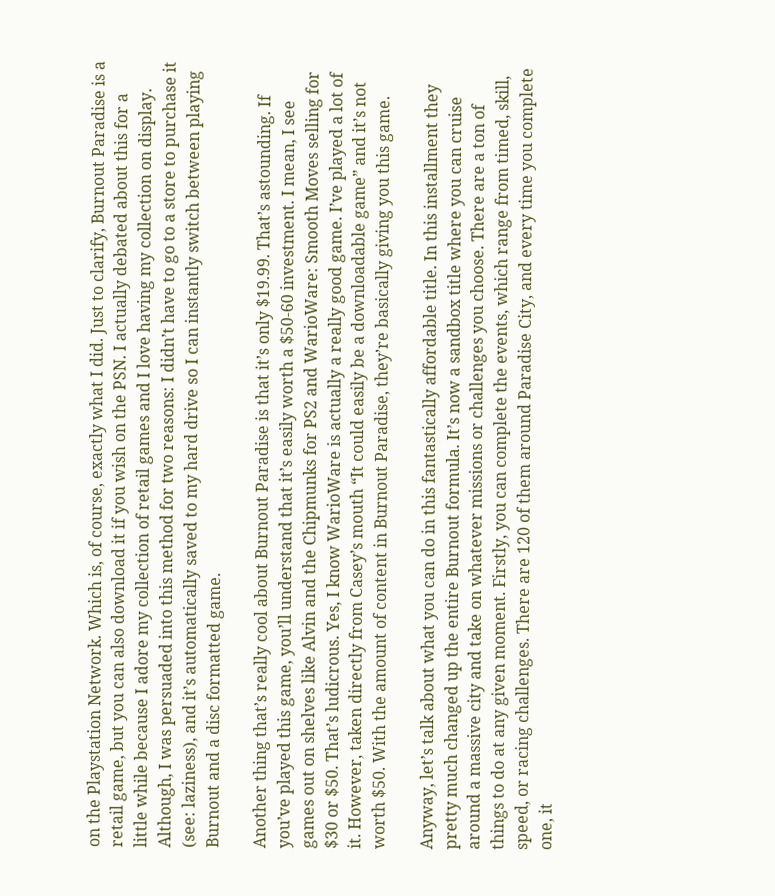on the Playstation Network. Which is, of course, exactly what I did. Just to clarify, Burnout Paradise is a retail game, but you can also download it if you wish on the PSN. I actually debated about this for a little while because I adore my collection of retail games and I love having my collection on display. Although, I was persuaded into this method for two reasons: I didn’t have to go to a store to purchase it (see: laziness), and it’s automatically saved to my hard drive so I can instantly switch between playing Burnout and a disc formatted game.

Another thing that’s really cool about Burnout Paradise is that it’s only $19.99. That’s astounding. If you’ve played this game, you’ll understand that it’s easily worth a $50-60 investment. I mean, I see games out on shelves like Alvin and the Chipmunks for PS2 and WarioWare: Smooth Moves selling for $30 or $50. That’s ludicrous. Yes, I know WarioWare is actually a really good game. I’ve played a lot of it. However, taken directly from Casey’s mouth “It could easily be a downloadable game” and it’s not worth $50. With the amount of content in Burnout Paradise, they’re basically giving you this game.

Anyway, let’s talk about what you can do in this fantastically affordable title. In this installment they pretty much changed up the entire Burnout formula. It’s now a sandbox title where you can cruise around a massive city and take on whatever missions or challenges you choose. There are a ton of things to do at any given moment. Firstly, you can complete the events, which range from timed, skill, speed, or racing challenges. There are 120 of them around Paradise City, and every time you complete one, it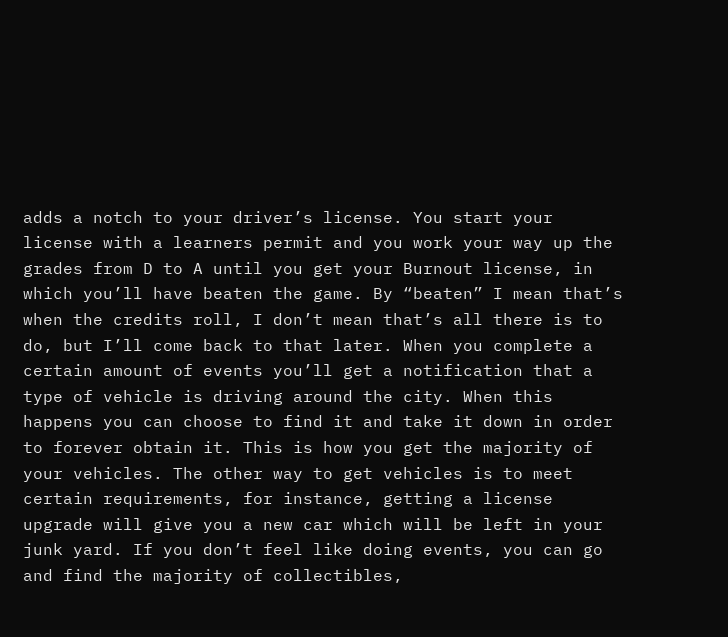adds a notch to your driver’s license. You start your license with a learners permit and you work your way up the grades from D to A until you get your Burnout license, in which you’ll have beaten the game. By “beaten” I mean that’s when the credits roll, I don’t mean that’s all there is to do, but I’ll come back to that later. When you complete a certain amount of events you’ll get a notification that a type of vehicle is driving around the city. When this happens you can choose to find it and take it down in order to forever obtain it. This is how you get the majority of your vehicles. The other way to get vehicles is to meet certain requirements, for instance, getting a license upgrade will give you a new car which will be left in your junk yard. If you don’t feel like doing events, you can go and find the majority of collectibles,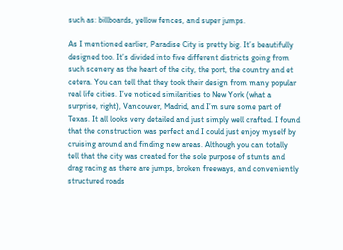such as: billboards, yellow fences, and super jumps.

As I mentioned earlier, Paradise City is pretty big. It’s beautifully designed too. It’s divided into five different districts going from such scenery as the heart of the city, the port, the country and et cetera. You can tell that they took their design from many popular real life cities. I’ve noticed similarities to New York (what a surprise, right), Vancouver, Madrid, and I’m sure some part of Texas. It all looks very detailed and just simply well crafted. I found that the construction was perfect and I could just enjoy myself by cruising around and finding new areas. Although you can totally tell that the city was created for the sole purpose of stunts and drag racing as there are jumps, broken freeways, and conveniently structured roads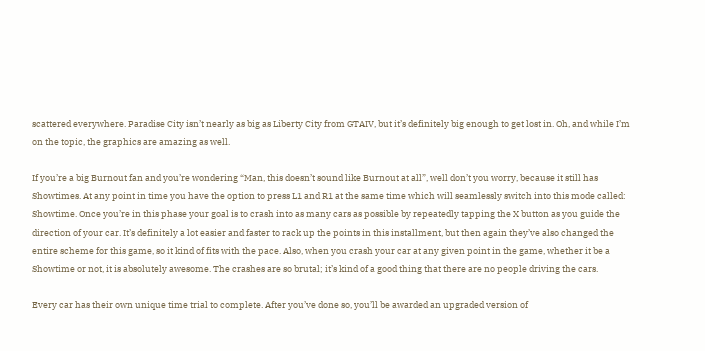scattered everywhere. Paradise City isn’t nearly as big as Liberty City from GTAIV, but it’s definitely big enough to get lost in. Oh, and while I’m on the topic, the graphics are amazing as well.

If you’re a big Burnout fan and you’re wondering “Man, this doesn’t sound like Burnout at all”, well don’t you worry, because it still has Showtimes. At any point in time you have the option to press L1 and R1 at the same time which will seamlessly switch into this mode called: Showtime. Once you’re in this phase your goal is to crash into as many cars as possible by repeatedly tapping the X button as you guide the direction of your car. It’s definitely a lot easier and faster to rack up the points in this installment, but then again they’ve also changed the entire scheme for this game, so it kind of fits with the pace. Also, when you crash your car at any given point in the game, whether it be a Showtime or not, it is absolutely awesome. The crashes are so brutal; it’s kind of a good thing that there are no people driving the cars.

Every car has their own unique time trial to complete. After you’ve done so, you’ll be awarded an upgraded version of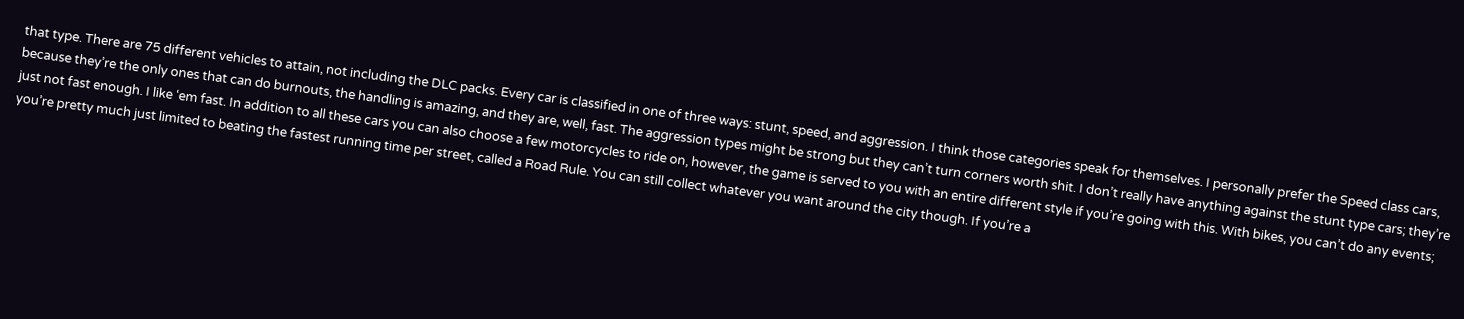that type. There are 75 different vehicles to attain, not including the DLC packs. Every car is classified in one of three ways: stunt, speed, and aggression. I think those categories speak for themselves. I personally prefer the Speed class cars, because they’re the only ones that can do burnouts, the handling is amazing, and they are, well, fast. The aggression types might be strong but they can’t turn corners worth shit. I don’t really have anything against the stunt type cars; they’re just not fast enough. I like ‘em fast. In addition to all these cars you can also choose a few motorcycles to ride on, however, the game is served to you with an entire different style if you’re going with this. With bikes, you can’t do any events; you’re pretty much just limited to beating the fastest running time per street, called a Road Rule. You can still collect whatever you want around the city though. If you’re a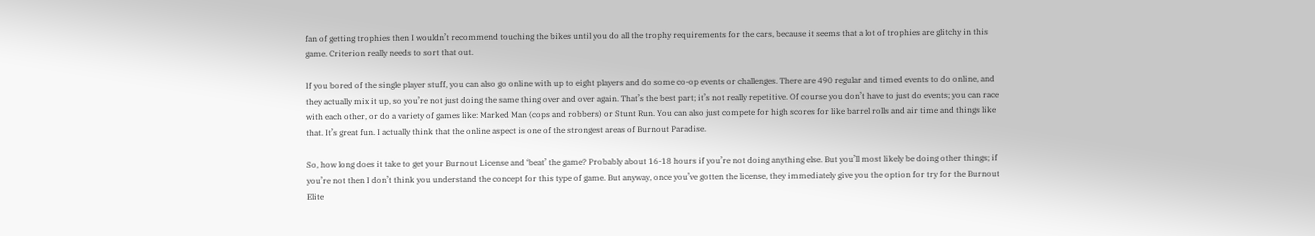fan of getting trophies then I wouldn’t recommend touching the bikes until you do all the trophy requirements for the cars, because it seems that a lot of trophies are glitchy in this game. Criterion really needs to sort that out.

If you bored of the single player stuff, you can also go online with up to eight players and do some co-op events or challenges. There are 490 regular and timed events to do online, and they actually mix it up, so you’re not just doing the same thing over and over again. That’s the best part; it’s not really repetitive. Of course you don’t have to just do events; you can race with each other, or do a variety of games like: Marked Man (cops and robbers) or Stunt Run. You can also just compete for high scores for like barrel rolls and air time and things like that. It’s great fun. I actually think that the online aspect is one of the strongest areas of Burnout Paradise.

So, how long does it take to get your Burnout License and ‘beat’ the game? Probably about 16-18 hours if you’re not doing anything else. But you’ll most likely be doing other things; if you’re not then I don’t think you understand the concept for this type of game. But anyway, once you’ve gotten the license, they immediately give you the option for try for the Burnout Elite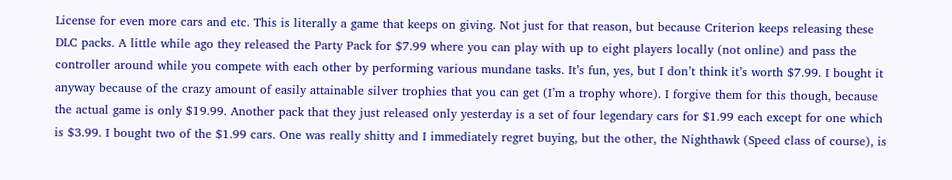License for even more cars and etc. This is literally a game that keeps on giving. Not just for that reason, but because Criterion keeps releasing these DLC packs. A little while ago they released the Party Pack for $7.99 where you can play with up to eight players locally (not online) and pass the controller around while you compete with each other by performing various mundane tasks. It’s fun, yes, but I don’t think it’s worth $7.99. I bought it anyway because of the crazy amount of easily attainable silver trophies that you can get (I’m a trophy whore). I forgive them for this though, because the actual game is only $19.99. Another pack that they just released only yesterday is a set of four legendary cars for $1.99 each except for one which is $3.99. I bought two of the $1.99 cars. One was really shitty and I immediately regret buying, but the other, the Nighthawk (Speed class of course), is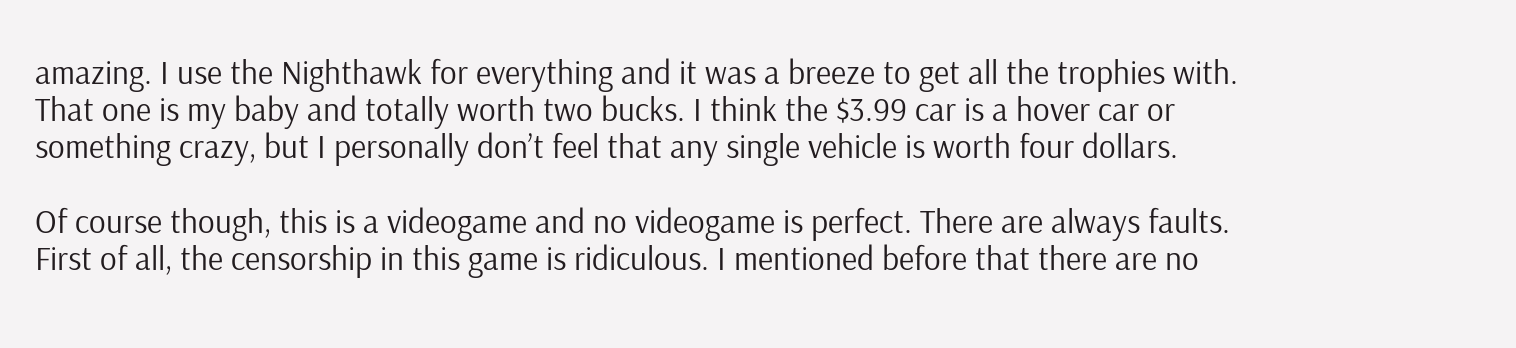amazing. I use the Nighthawk for everything and it was a breeze to get all the trophies with. That one is my baby and totally worth two bucks. I think the $3.99 car is a hover car or something crazy, but I personally don’t feel that any single vehicle is worth four dollars.

Of course though, this is a videogame and no videogame is perfect. There are always faults. First of all, the censorship in this game is ridiculous. I mentioned before that there are no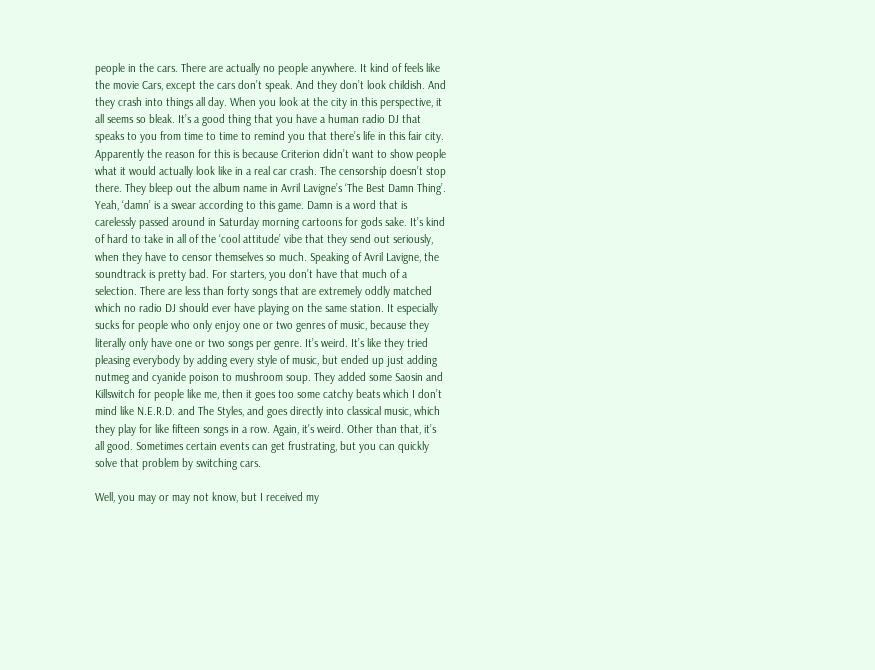people in the cars. There are actually no people anywhere. It kind of feels like the movie Cars, except the cars don’t speak. And they don’t look childish. And they crash into things all day. When you look at the city in this perspective, it all seems so bleak. It’s a good thing that you have a human radio DJ that speaks to you from time to time to remind you that there’s life in this fair city. Apparently the reason for this is because Criterion didn’t want to show people what it would actually look like in a real car crash. The censorship doesn’t stop there. They bleep out the album name in Avril Lavigne’s ‘The Best Damn Thing’. Yeah, ‘damn’ is a swear according to this game. Damn is a word that is carelessly passed around in Saturday morning cartoons for gods sake. It’s kind of hard to take in all of the ‘cool attitude’ vibe that they send out seriously, when they have to censor themselves so much. Speaking of Avril Lavigne, the soundtrack is pretty bad. For starters, you don’t have that much of a selection. There are less than forty songs that are extremely oddly matched which no radio DJ should ever have playing on the same station. It especially sucks for people who only enjoy one or two genres of music, because they literally only have one or two songs per genre. It’s weird. It’s like they tried pleasing everybody by adding every style of music, but ended up just adding nutmeg and cyanide poison to mushroom soup. They added some Saosin and Killswitch for people like me, then it goes too some catchy beats which I don’t mind like N.E.R.D. and The Styles, and goes directly into classical music, which they play for like fifteen songs in a row. Again, it’s weird. Other than that, it’s all good. Sometimes certain events can get frustrating, but you can quickly solve that problem by switching cars.

Well, you may or may not know, but I received my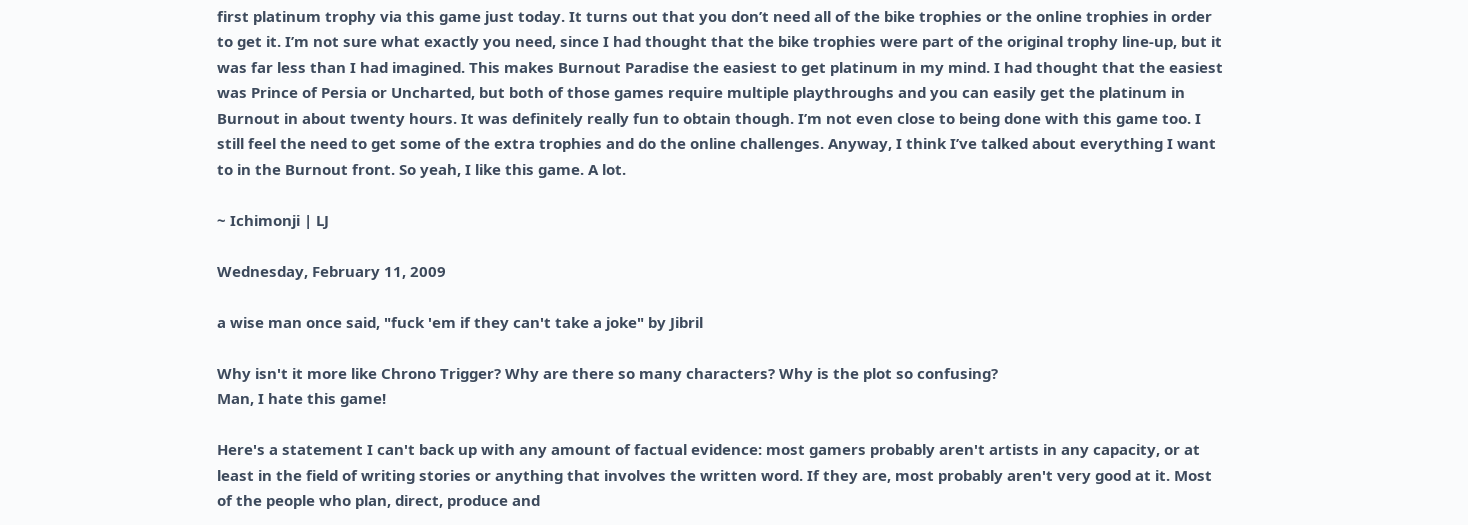first platinum trophy via this game just today. It turns out that you don’t need all of the bike trophies or the online trophies in order to get it. I’m not sure what exactly you need, since I had thought that the bike trophies were part of the original trophy line-up, but it was far less than I had imagined. This makes Burnout Paradise the easiest to get platinum in my mind. I had thought that the easiest was Prince of Persia or Uncharted, but both of those games require multiple playthroughs and you can easily get the platinum in Burnout in about twenty hours. It was definitely really fun to obtain though. I’m not even close to being done with this game too. I still feel the need to get some of the extra trophies and do the online challenges. Anyway, I think I’ve talked about everything I want to in the Burnout front. So yeah, I like this game. A lot.

~ Ichimonji | LJ

Wednesday, February 11, 2009

a wise man once said, "fuck 'em if they can't take a joke" by Jibril

Why isn't it more like Chrono Trigger? Why are there so many characters? Why is the plot so confusing?
Man, I hate this game!

Here's a statement I can't back up with any amount of factual evidence: most gamers probably aren't artists in any capacity, or at least in the field of writing stories or anything that involves the written word. If they are, most probably aren't very good at it. Most of the people who plan, direct, produce and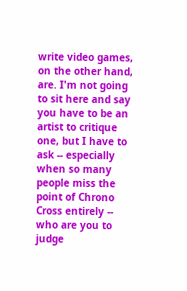write video games, on the other hand, are. I'm not going to sit here and say you have to be an artist to critique one, but I have to ask -- especially when so many people miss the point of Chrono Cross entirely -- who are you to judge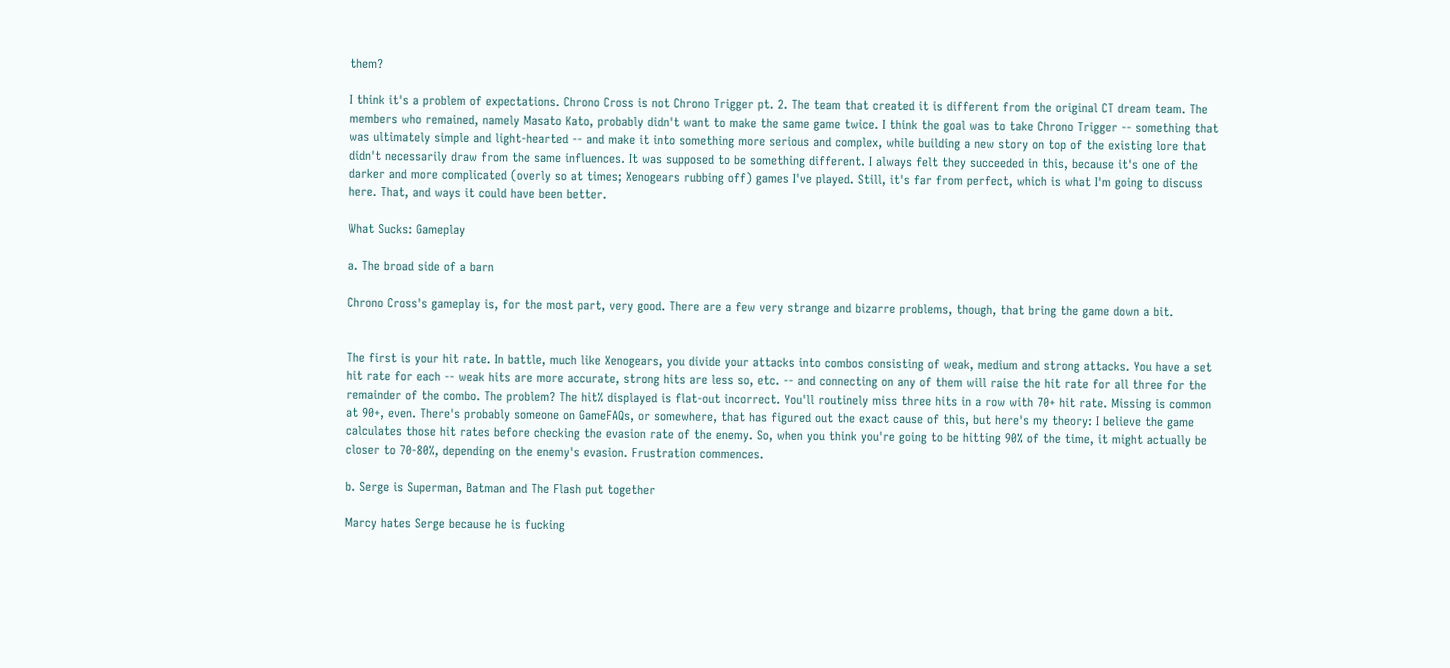them?

I think it's a problem of expectations. Chrono Cross is not Chrono Trigger pt. 2. The team that created it is different from the original CT dream team. The members who remained, namely Masato Kato, probably didn't want to make the same game twice. I think the goal was to take Chrono Trigger -- something that was ultimately simple and light-hearted -- and make it into something more serious and complex, while building a new story on top of the existing lore that didn't necessarily draw from the same influences. It was supposed to be something different. I always felt they succeeded in this, because it's one of the darker and more complicated (overly so at times; Xenogears rubbing off) games I've played. Still, it's far from perfect, which is what I'm going to discuss here. That, and ways it could have been better.

What Sucks: Gameplay

a. The broad side of a barn

Chrono Cross's gameplay is, for the most part, very good. There are a few very strange and bizarre problems, though, that bring the game down a bit.


The first is your hit rate. In battle, much like Xenogears, you divide your attacks into combos consisting of weak, medium and strong attacks. You have a set hit rate for each -- weak hits are more accurate, strong hits are less so, etc. -- and connecting on any of them will raise the hit rate for all three for the remainder of the combo. The problem? The hit% displayed is flat-out incorrect. You'll routinely miss three hits in a row with 70+ hit rate. Missing is common at 90+, even. There's probably someone on GameFAQs, or somewhere, that has figured out the exact cause of this, but here's my theory: I believe the game calculates those hit rates before checking the evasion rate of the enemy. So, when you think you're going to be hitting 90% of the time, it might actually be closer to 70-80%, depending on the enemy's evasion. Frustration commences.

b. Serge is Superman, Batman and The Flash put together

Marcy hates Serge because he is fucking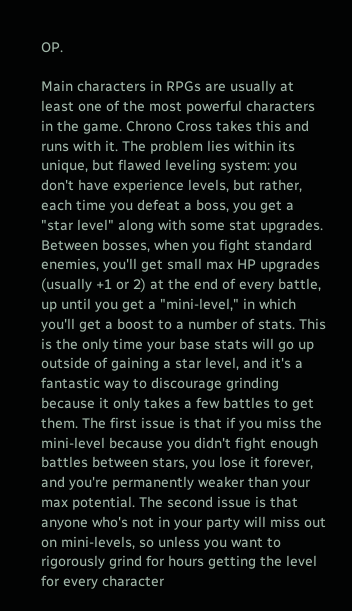OP.

Main characters in RPGs are usually at least one of the most powerful characters in the game. Chrono Cross takes this and runs with it. The problem lies within its unique, but flawed leveling system: you don't have experience levels, but rather, each time you defeat a boss, you get a "star level" along with some stat upgrades. Between bosses, when you fight standard enemies, you'll get small max HP upgrades (usually +1 or 2) at the end of every battle, up until you get a "mini-level," in which you'll get a boost to a number of stats. This is the only time your base stats will go up outside of gaining a star level, and it's a fantastic way to discourage grinding because it only takes a few battles to get them. The first issue is that if you miss the mini-level because you didn't fight enough battles between stars, you lose it forever, and you're permanently weaker than your max potential. The second issue is that anyone who's not in your party will miss out on mini-levels, so unless you want to rigorously grind for hours getting the level for every character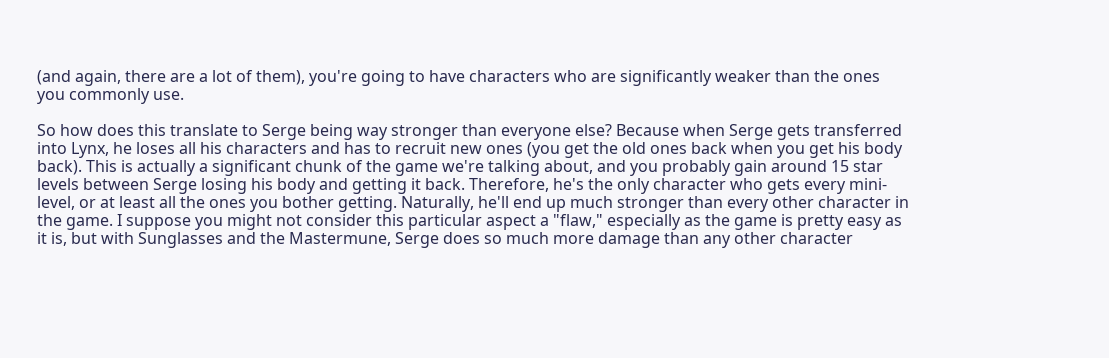(and again, there are a lot of them), you're going to have characters who are significantly weaker than the ones you commonly use.

So how does this translate to Serge being way stronger than everyone else? Because when Serge gets transferred into Lynx, he loses all his characters and has to recruit new ones (you get the old ones back when you get his body back). This is actually a significant chunk of the game we're talking about, and you probably gain around 15 star levels between Serge losing his body and getting it back. Therefore, he's the only character who gets every mini-level, or at least all the ones you bother getting. Naturally, he'll end up much stronger than every other character in the game. I suppose you might not consider this particular aspect a "flaw," especially as the game is pretty easy as it is, but with Sunglasses and the Mastermune, Serge does so much more damage than any other character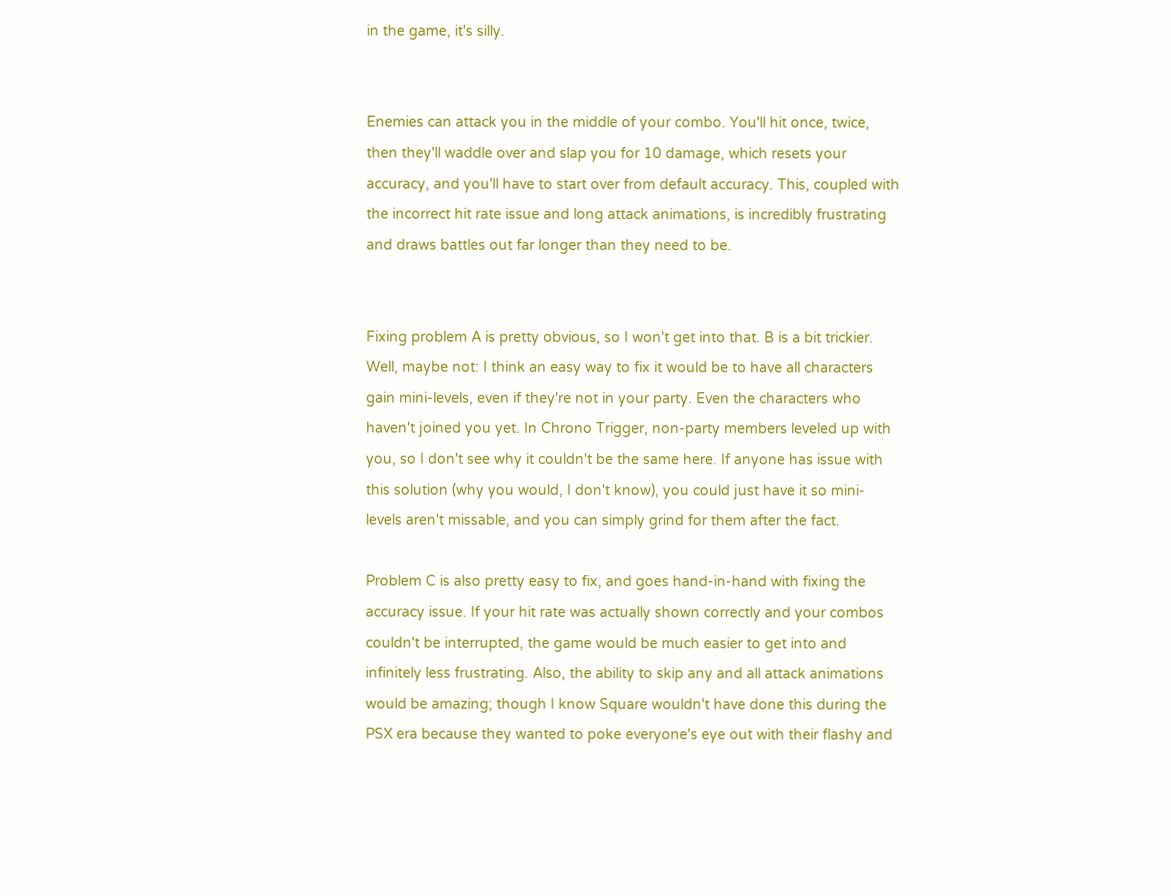in the game, it's silly.


Enemies can attack you in the middle of your combo. You'll hit once, twice, then they'll waddle over and slap you for 10 damage, which resets your accuracy, and you'll have to start over from default accuracy. This, coupled with the incorrect hit rate issue and long attack animations, is incredibly frustrating and draws battles out far longer than they need to be.


Fixing problem A is pretty obvious, so I won't get into that. B is a bit trickier. Well, maybe not: I think an easy way to fix it would be to have all characters gain mini-levels, even if they're not in your party. Even the characters who haven't joined you yet. In Chrono Trigger, non-party members leveled up with you, so I don't see why it couldn't be the same here. If anyone has issue with this solution (why you would, I don't know), you could just have it so mini-levels aren't missable, and you can simply grind for them after the fact.

Problem C is also pretty easy to fix, and goes hand-in-hand with fixing the accuracy issue. If your hit rate was actually shown correctly and your combos couldn't be interrupted, the game would be much easier to get into and infinitely less frustrating. Also, the ability to skip any and all attack animations would be amazing; though I know Square wouldn't have done this during the PSX era because they wanted to poke everyone's eye out with their flashy and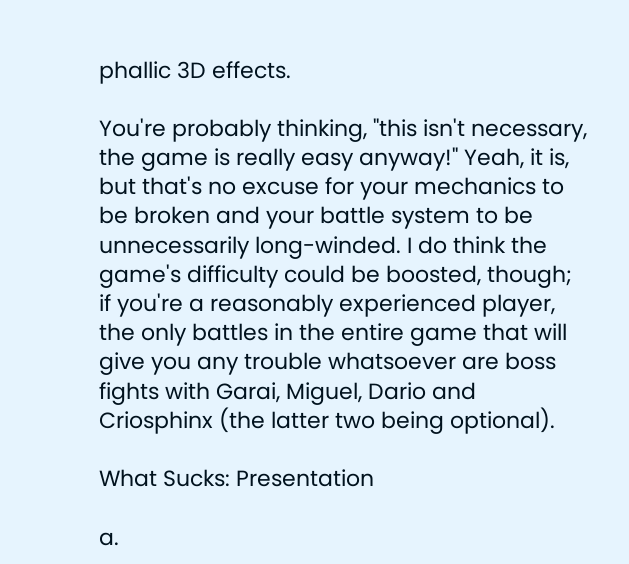phallic 3D effects.

You're probably thinking, "this isn't necessary, the game is really easy anyway!" Yeah, it is, but that's no excuse for your mechanics to be broken and your battle system to be unnecessarily long-winded. I do think the game's difficulty could be boosted, though; if you're a reasonably experienced player, the only battles in the entire game that will give you any trouble whatsoever are boss fights with Garai, Miguel, Dario and Criosphinx (the latter two being optional).

What Sucks: Presentation

a.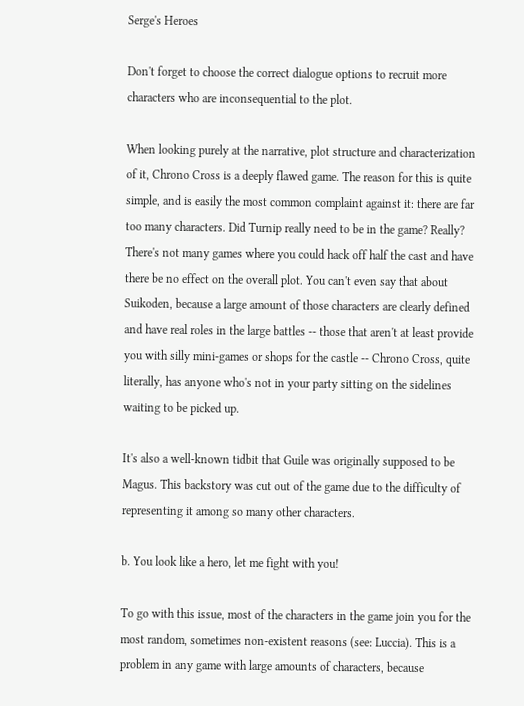Serge's Heroes

Don't forget to choose the correct dialogue options to recruit more characters who are inconsequential to the plot.

When looking purely at the narrative, plot structure and characterization of it, Chrono Cross is a deeply flawed game. The reason for this is quite simple, and is easily the most common complaint against it: there are far too many characters. Did Turnip really need to be in the game? Really? There's not many games where you could hack off half the cast and have there be no effect on the overall plot. You can't even say that about Suikoden, because a large amount of those characters are clearly defined and have real roles in the large battles -- those that aren't at least provide you with silly mini-games or shops for the castle -- Chrono Cross, quite literally, has anyone who's not in your party sitting on the sidelines waiting to be picked up.

It's also a well-known tidbit that Guile was originally supposed to be Magus. This backstory was cut out of the game due to the difficulty of representing it among so many other characters.

b. You look like a hero, let me fight with you!

To go with this issue, most of the characters in the game join you for the most random, sometimes non-existent reasons (see: Luccia). This is a problem in any game with large amounts of characters, because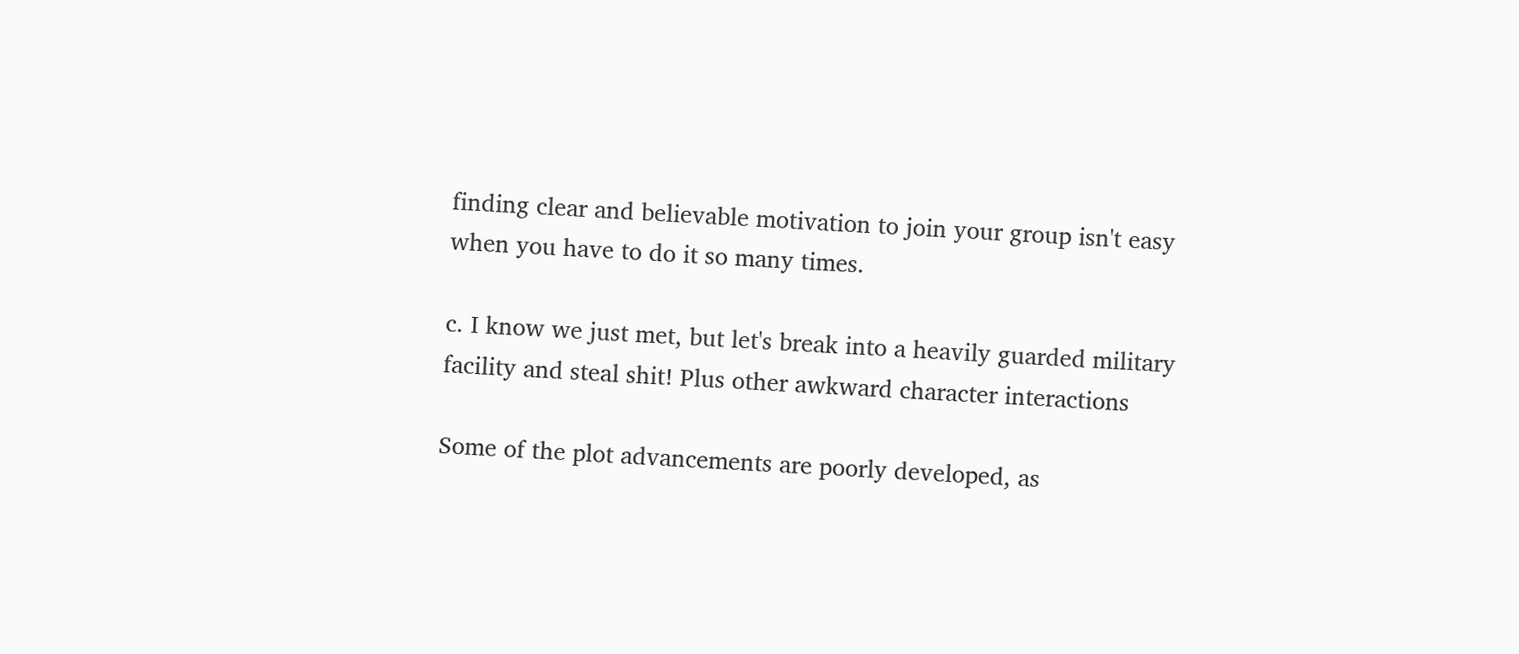finding clear and believable motivation to join your group isn't easy when you have to do it so many times.

c. I know we just met, but let's break into a heavily guarded military facility and steal shit! Plus other awkward character interactions

Some of the plot advancements are poorly developed, as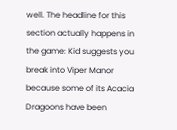well. The headline for this section actually happens in the game: Kid suggests you break into Viper Manor because some of its Acacia Dragoons have been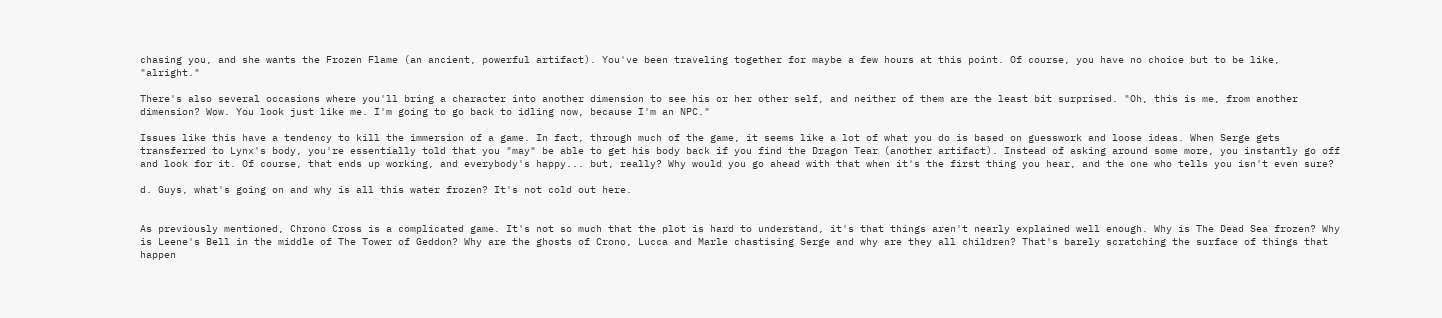chasing you, and she wants the Frozen Flame (an ancient, powerful artifact). You've been traveling together for maybe a few hours at this point. Of course, you have no choice but to be like, "alright."

There's also several occasions where you'll bring a character into another dimension to see his or her other self, and neither of them are the least bit surprised. "Oh, this is me, from another dimension? Wow. You look just like me. I'm going to go back to idling now, because I'm an NPC."

Issues like this have a tendency to kill the immersion of a game. In fact, through much of the game, it seems like a lot of what you do is based on guesswork and loose ideas. When Serge gets transferred to Lynx's body, you're essentially told that you "may" be able to get his body back if you find the Dragon Tear (another artifact). Instead of asking around some more, you instantly go off and look for it. Of course, that ends up working, and everybody's happy... but, really? Why would you go ahead with that when it's the first thing you hear, and the one who tells you isn't even sure?

d. Guys, what's going on and why is all this water frozen? It's not cold out here.


As previously mentioned, Chrono Cross is a complicated game. It's not so much that the plot is hard to understand, it's that things aren't nearly explained well enough. Why is The Dead Sea frozen? Why is Leene's Bell in the middle of The Tower of Geddon? Why are the ghosts of Crono, Lucca and Marle chastising Serge and why are they all children? That's barely scratching the surface of things that happen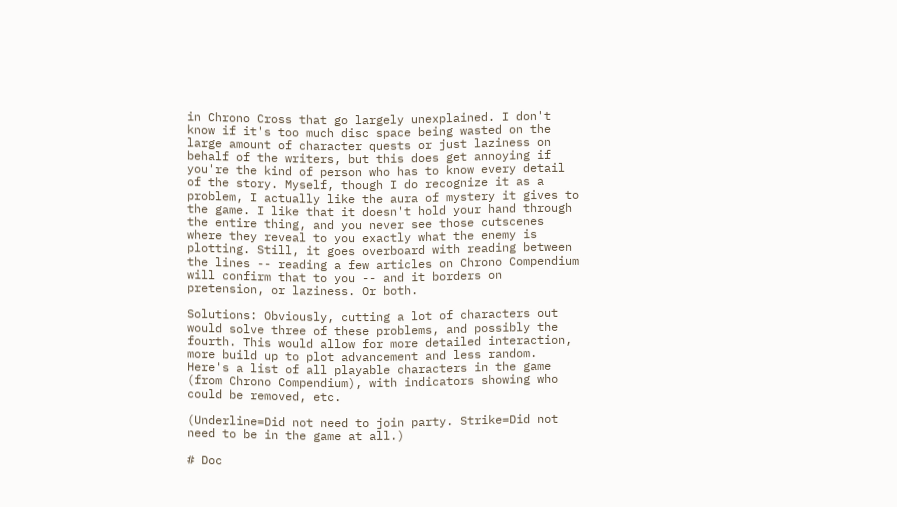in Chrono Cross that go largely unexplained. I don't know if it's too much disc space being wasted on the large amount of character quests or just laziness on behalf of the writers, but this does get annoying if you're the kind of person who has to know every detail of the story. Myself, though I do recognize it as a problem, I actually like the aura of mystery it gives to the game. I like that it doesn't hold your hand through the entire thing, and you never see those cutscenes where they reveal to you exactly what the enemy is plotting. Still, it goes overboard with reading between the lines -- reading a few articles on Chrono Compendium will confirm that to you -- and it borders on pretension, or laziness. Or both.

Solutions: Obviously, cutting a lot of characters out would solve three of these problems, and possibly the fourth. This would allow for more detailed interaction, more build up to plot advancement and less random. Here's a list of all playable characters in the game (from Chrono Compendium), with indicators showing who could be removed, etc.

(Underline=Did not need to join party. Strike=Did not need to be in the game at all.)

# Doc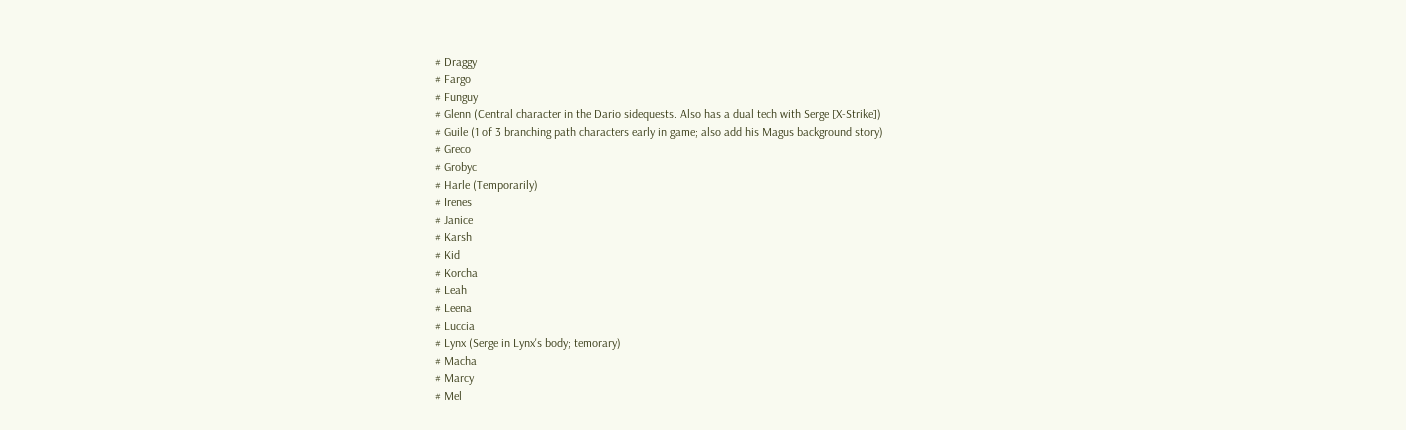# Draggy
# Fargo
# Funguy
# Glenn (Central character in the Dario sidequests. Also has a dual tech with Serge [X-Strike])
# Guile (1 of 3 branching path characters early in game; also add his Magus background story)
# Greco
# Grobyc
# Harle (Temporarily)
# Irenes
# Janice
# Karsh
# Kid
# Korcha
# Leah
# Leena
# Luccia
# Lynx (Serge in Lynx's body; temorary)
# Macha
# Marcy
# Mel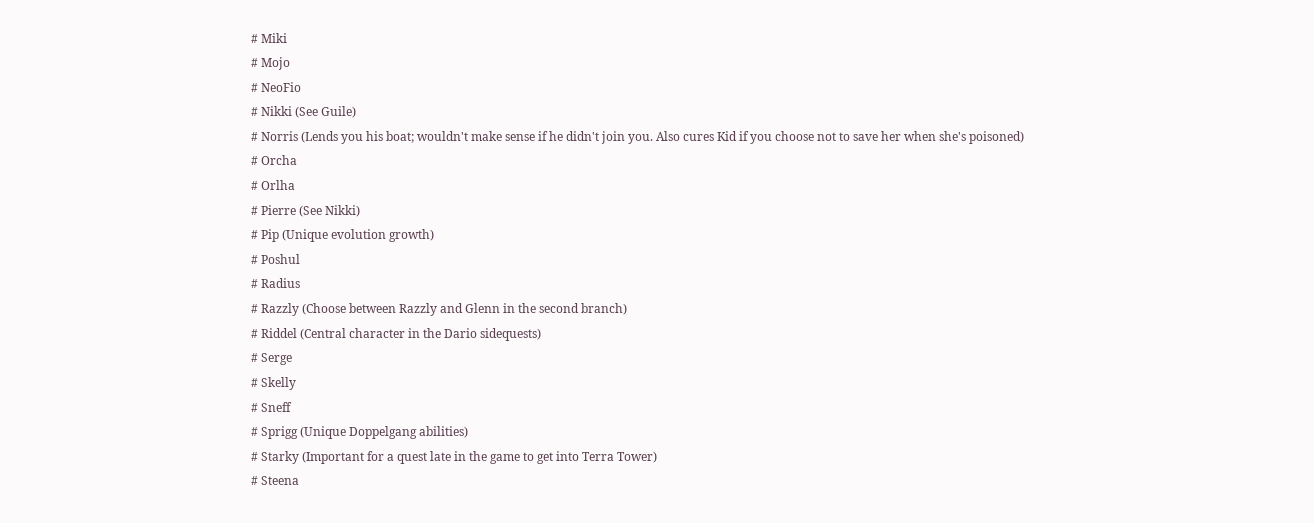# Miki
# Mojo
# NeoFio
# Nikki (See Guile)
# Norris (Lends you his boat; wouldn't make sense if he didn't join you. Also cures Kid if you choose not to save her when she's poisoned)
# Orcha
# Orlha
# Pierre (See Nikki)
# Pip (Unique evolution growth)
# Poshul
# Radius
# Razzly (Choose between Razzly and Glenn in the second branch)
# Riddel (Central character in the Dario sidequests)
# Serge
# Skelly
# Sneff
# Sprigg (Unique Doppelgang abilities)
# Starky (Important for a quest late in the game to get into Terra Tower)
# Steena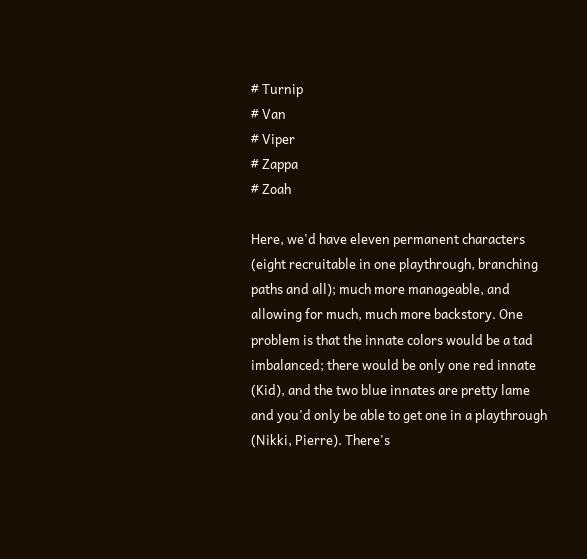# Turnip
# Van
# Viper
# Zappa
# Zoah

Here, we'd have eleven permanent characters (eight recruitable in one playthrough, branching paths and all); much more manageable, and allowing for much, much more backstory. One problem is that the innate colors would be a tad imbalanced; there would be only one red innate (Kid), and the two blue innates are pretty lame and you'd only be able to get one in a playthrough (Nikki, Pierre). There's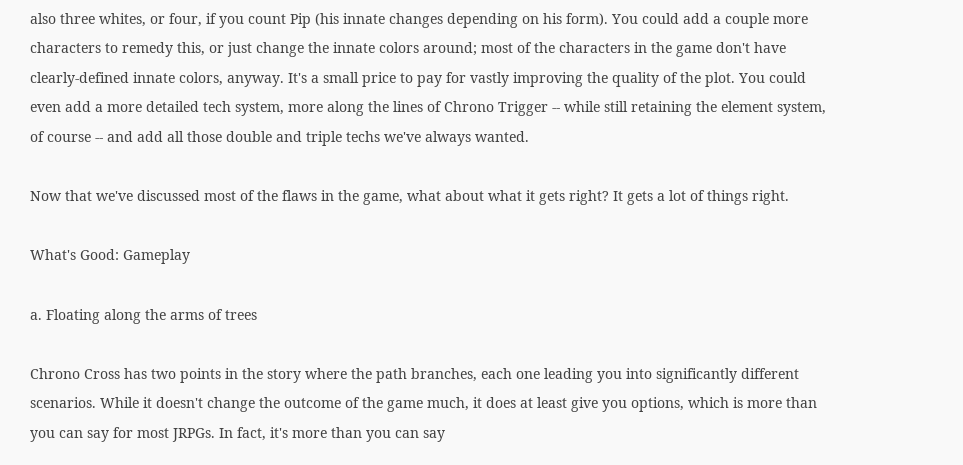also three whites, or four, if you count Pip (his innate changes depending on his form). You could add a couple more characters to remedy this, or just change the innate colors around; most of the characters in the game don't have clearly-defined innate colors, anyway. It's a small price to pay for vastly improving the quality of the plot. You could even add a more detailed tech system, more along the lines of Chrono Trigger -- while still retaining the element system, of course -- and add all those double and triple techs we've always wanted.

Now that we've discussed most of the flaws in the game, what about what it gets right? It gets a lot of things right.

What's Good: Gameplay

a. Floating along the arms of trees

Chrono Cross has two points in the story where the path branches, each one leading you into significantly different scenarios. While it doesn't change the outcome of the game much, it does at least give you options, which is more than you can say for most JRPGs. In fact, it's more than you can say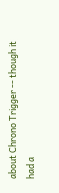about Chrono Trigger -- though it had a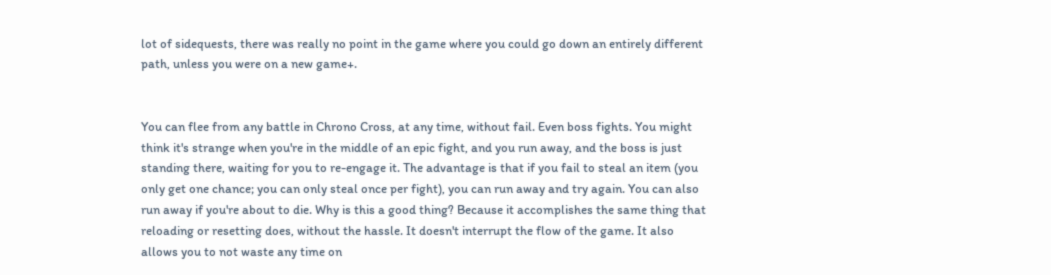lot of sidequests, there was really no point in the game where you could go down an entirely different path, unless you were on a new game+.


You can flee from any battle in Chrono Cross, at any time, without fail. Even boss fights. You might think it's strange when you're in the middle of an epic fight, and you run away, and the boss is just standing there, waiting for you to re-engage it. The advantage is that if you fail to steal an item (you only get one chance; you can only steal once per fight), you can run away and try again. You can also run away if you're about to die. Why is this a good thing? Because it accomplishes the same thing that reloading or resetting does, without the hassle. It doesn't interrupt the flow of the game. It also allows you to not waste any time on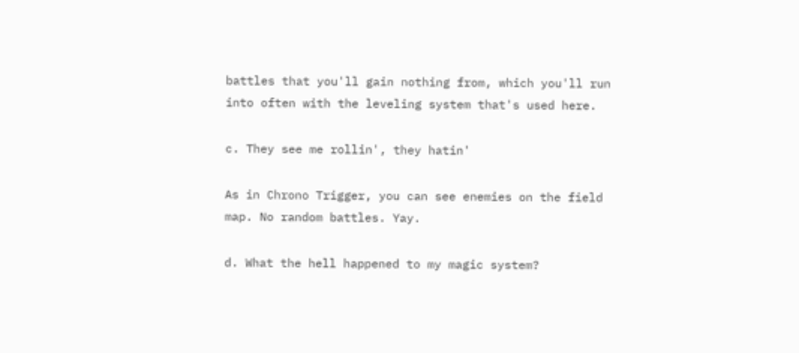battles that you'll gain nothing from, which you'll run into often with the leveling system that's used here.

c. They see me rollin', they hatin'

As in Chrono Trigger, you can see enemies on the field map. No random battles. Yay.

d. What the hell happened to my magic system?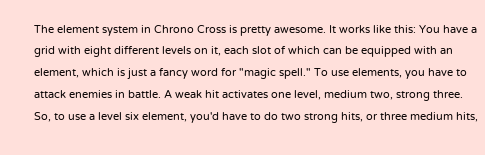The element system in Chrono Cross is pretty awesome. It works like this: You have a grid with eight different levels on it, each slot of which can be equipped with an element, which is just a fancy word for "magic spell." To use elements, you have to attack enemies in battle. A weak hit activates one level, medium two, strong three. So, to use a level six element, you'd have to do two strong hits, or three medium hits,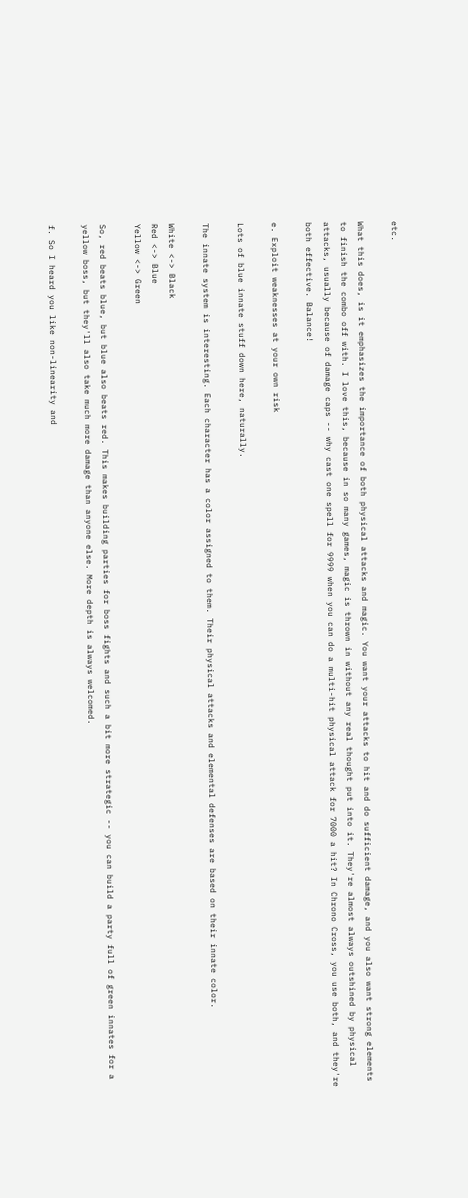etc.

What this does, is it emphasizes the importance of both physical attacks and magic. You want your attacks to hit and do sufficient damage, and you also want strong elements to finish the combo off with. I love this, because in so many games, magic is thrown in without any real thought put into it. They're almost always outshined by physical attacks, usually because of damage caps -- why cast one spell for 9999 when you can do a multi-hit physical attack for 7000 a hit? In Chrono Cross, you use both, and they're both effective. Balance!

e. Exploit weaknesses at your own risk

Lots of blue innate stuff down here, naturally.

The innate system is interesting. Each character has a color assigned to them. Their physical attacks and elemental defenses are based on their innate color.

White <-> Black
Red <-> Blue
Yellow <-> Green

So, red beats blue, but blue also beats red. This makes building parties for boss fights and such a bit more strategic -- you can build a party full of green innates for a yellow boss, but they'll also take much more damage than anyone else. More depth is always welcomed.

f. So I heard you like non-linearity and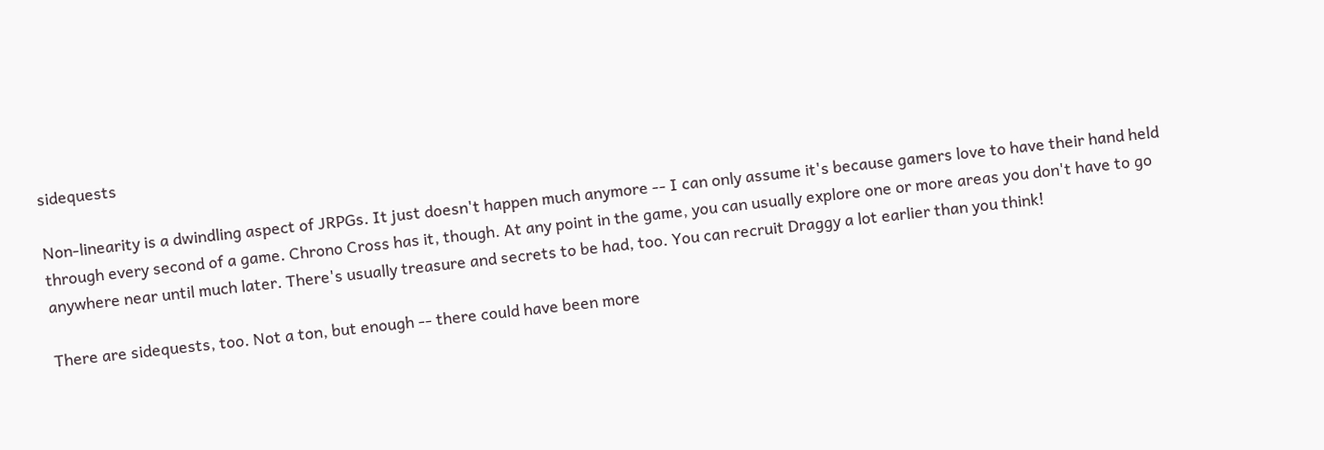sidequests

Non-linearity is a dwindling aspect of JRPGs. It just doesn't happen much anymore -- I can only assume it's because gamers love to have their hand held through every second of a game. Chrono Cross has it, though. At any point in the game, you can usually explore one or more areas you don't have to go anywhere near until much later. There's usually treasure and secrets to be had, too. You can recruit Draggy a lot earlier than you think!

There are sidequests, too. Not a ton, but enough -- there could have been more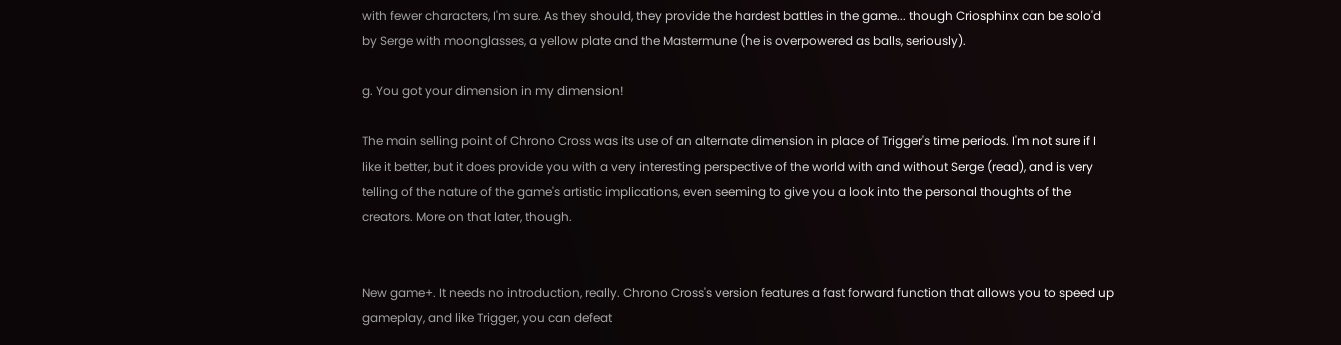with fewer characters, I'm sure. As they should, they provide the hardest battles in the game... though Criosphinx can be solo'd by Serge with moonglasses, a yellow plate and the Mastermune (he is overpowered as balls, seriously).

g. You got your dimension in my dimension!

The main selling point of Chrono Cross was its use of an alternate dimension in place of Trigger's time periods. I'm not sure if I like it better, but it does provide you with a very interesting perspective of the world with and without Serge (read), and is very telling of the nature of the game's artistic implications, even seeming to give you a look into the personal thoughts of the creators. More on that later, though.


New game+. It needs no introduction, really. Chrono Cross's version features a fast forward function that allows you to speed up gameplay, and like Trigger, you can defeat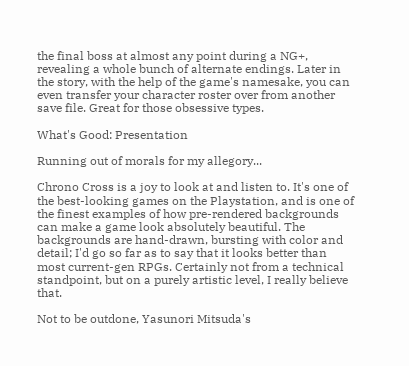the final boss at almost any point during a NG+, revealing a whole bunch of alternate endings. Later in the story, with the help of the game's namesake, you can even transfer your character roster over from another save file. Great for those obsessive types.

What's Good: Presentation

Running out of morals for my allegory...

Chrono Cross is a joy to look at and listen to. It's one of the best-looking games on the Playstation, and is one of the finest examples of how pre-rendered backgrounds can make a game look absolutely beautiful. The backgrounds are hand-drawn, bursting with color and detail; I'd go so far as to say that it looks better than most current-gen RPGs. Certainly not from a technical standpoint, but on a purely artistic level, I really believe that.

Not to be outdone, Yasunori Mitsuda's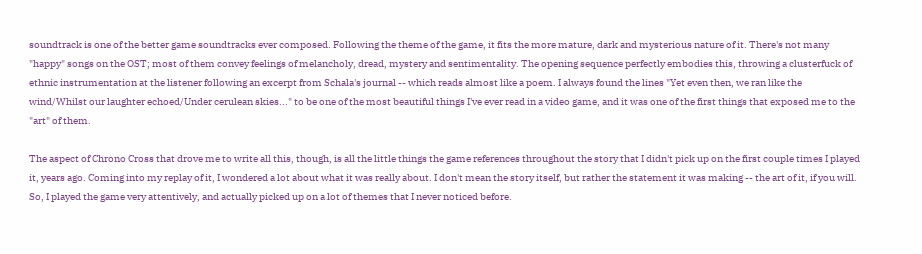soundtrack is one of the better game soundtracks ever composed. Following the theme of the game, it fits the more mature, dark and mysterious nature of it. There's not many "happy" songs on the OST; most of them convey feelings of melancholy, dread, mystery and sentimentality. The opening sequence perfectly embodies this, throwing a clusterfuck of ethnic instrumentation at the listener following an excerpt from Schala's journal -- which reads almost like a poem. I always found the lines "Yet even then, we ran like the wind/Whilst our laughter echoed/Under cerulean skies..." to be one of the most beautiful things I've ever read in a video game, and it was one of the first things that exposed me to the "art" of them.

The aspect of Chrono Cross that drove me to write all this, though, is all the little things the game references throughout the story that I didn't pick up on the first couple times I played it, years ago. Coming into my replay of it, I wondered a lot about what it was really about. I don't mean the story itself, but rather the statement it was making -- the art of it, if you will. So, I played the game very attentively, and actually picked up on a lot of themes that I never noticed before.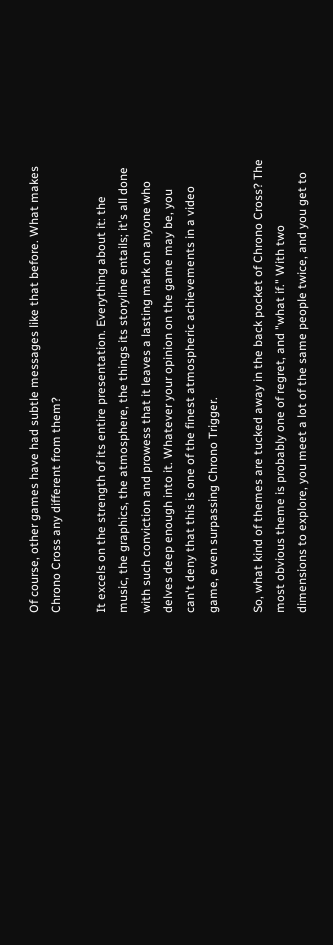Of course, other games have had subtle messages like that before. What makes Chrono Cross any different from them?

It excels on the strength of its entire presentation. Everything about it: the music, the graphics, the atmosphere, the things its storyline entails; it's all done with such conviction and prowess that it leaves a lasting mark on anyone who delves deep enough into it. Whatever your opinion on the game may be, you can't deny that this is one of the finest atmospheric achievements in a video game, even surpassing Chrono Trigger.

So, what kind of themes are tucked away in the back pocket of Chrono Cross? The most obvious theme is probably one of regret, and "what if." With two dimensions to explore, you meet a lot of the same people twice, and you get to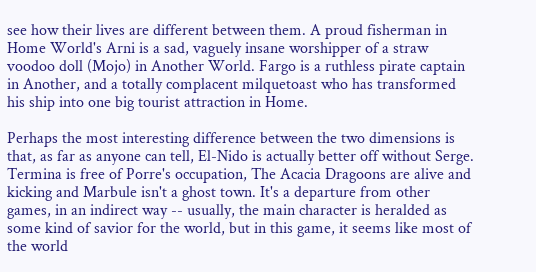see how their lives are different between them. A proud fisherman in Home World's Arni is a sad, vaguely insane worshipper of a straw voodoo doll (Mojo) in Another World. Fargo is a ruthless pirate captain in Another, and a totally complacent milquetoast who has transformed his ship into one big tourist attraction in Home.

Perhaps the most interesting difference between the two dimensions is that, as far as anyone can tell, El-Nido is actually better off without Serge. Termina is free of Porre's occupation, The Acacia Dragoons are alive and kicking and Marbule isn't a ghost town. It's a departure from other games, in an indirect way -- usually, the main character is heralded as some kind of savior for the world, but in this game, it seems like most of the world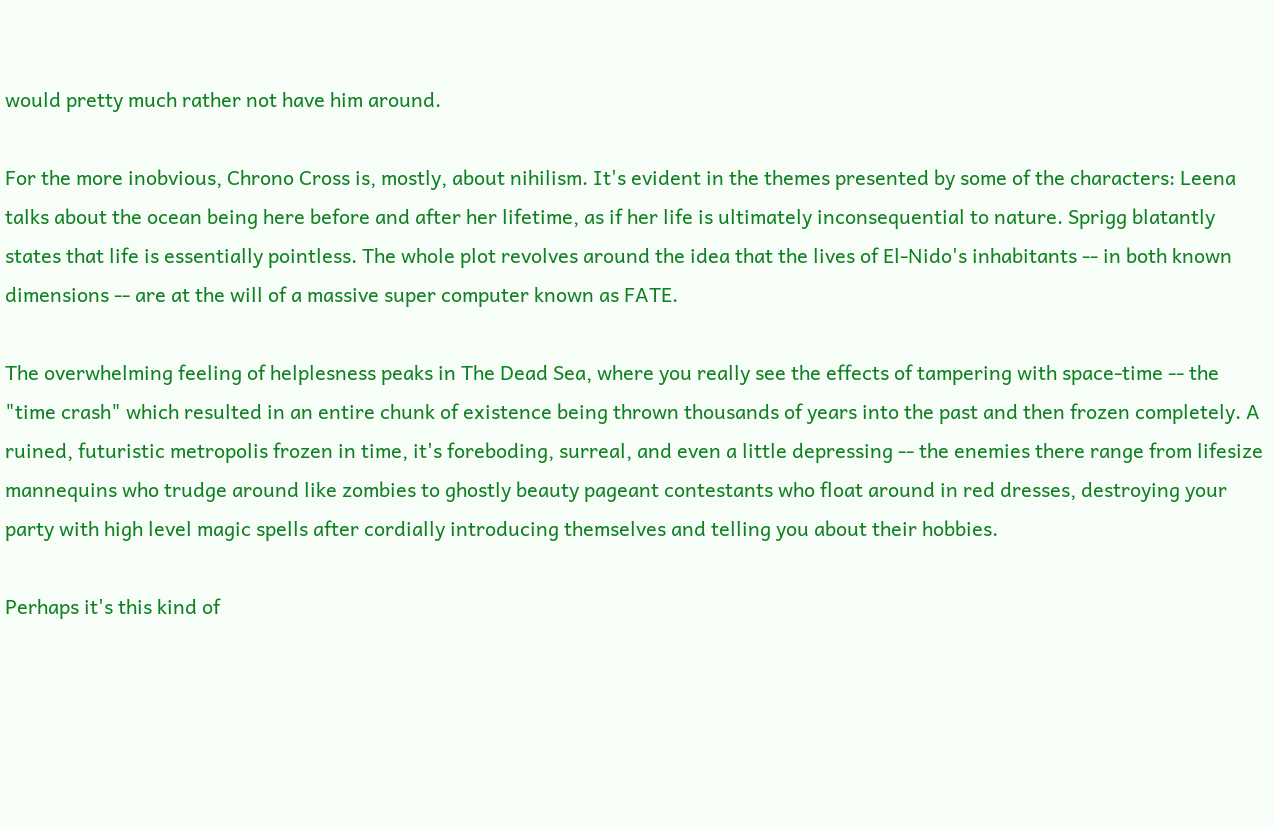would pretty much rather not have him around.

For the more inobvious, Chrono Cross is, mostly, about nihilism. It's evident in the themes presented by some of the characters: Leena talks about the ocean being here before and after her lifetime, as if her life is ultimately inconsequential to nature. Sprigg blatantly states that life is essentially pointless. The whole plot revolves around the idea that the lives of El-Nido's inhabitants -- in both known dimensions -- are at the will of a massive super computer known as FATE.

The overwhelming feeling of helplesness peaks in The Dead Sea, where you really see the effects of tampering with space-time -- the "time crash" which resulted in an entire chunk of existence being thrown thousands of years into the past and then frozen completely. A ruined, futuristic metropolis frozen in time, it's foreboding, surreal, and even a little depressing -- the enemies there range from lifesize mannequins who trudge around like zombies to ghostly beauty pageant contestants who float around in red dresses, destroying your party with high level magic spells after cordially introducing themselves and telling you about their hobbies.

Perhaps it's this kind of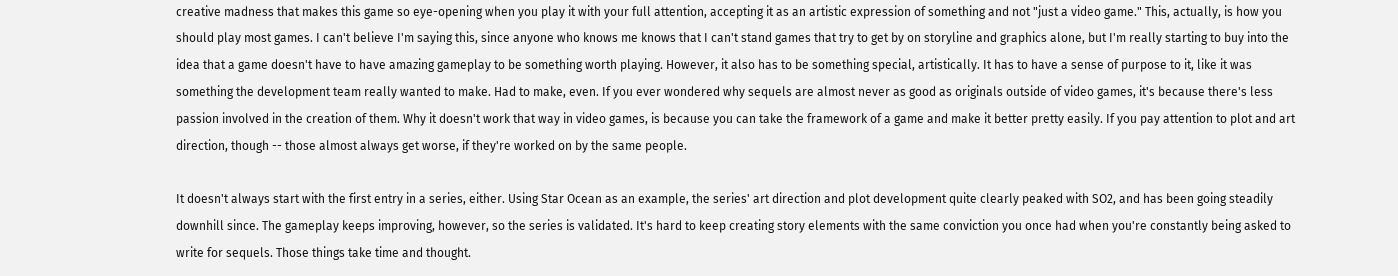creative madness that makes this game so eye-opening when you play it with your full attention, accepting it as an artistic expression of something and not "just a video game." This, actually, is how you should play most games. I can't believe I'm saying this, since anyone who knows me knows that I can't stand games that try to get by on storyline and graphics alone, but I'm really starting to buy into the idea that a game doesn't have to have amazing gameplay to be something worth playing. However, it also has to be something special, artistically. It has to have a sense of purpose to it, like it was something the development team really wanted to make. Had to make, even. If you ever wondered why sequels are almost never as good as originals outside of video games, it's because there's less passion involved in the creation of them. Why it doesn't work that way in video games, is because you can take the framework of a game and make it better pretty easily. If you pay attention to plot and art direction, though -- those almost always get worse, if they're worked on by the same people.

It doesn't always start with the first entry in a series, either. Using Star Ocean as an example, the series' art direction and plot development quite clearly peaked with SO2, and has been going steadily downhill since. The gameplay keeps improving, however, so the series is validated. It's hard to keep creating story elements with the same conviction you once had when you're constantly being asked to write for sequels. Those things take time and thought.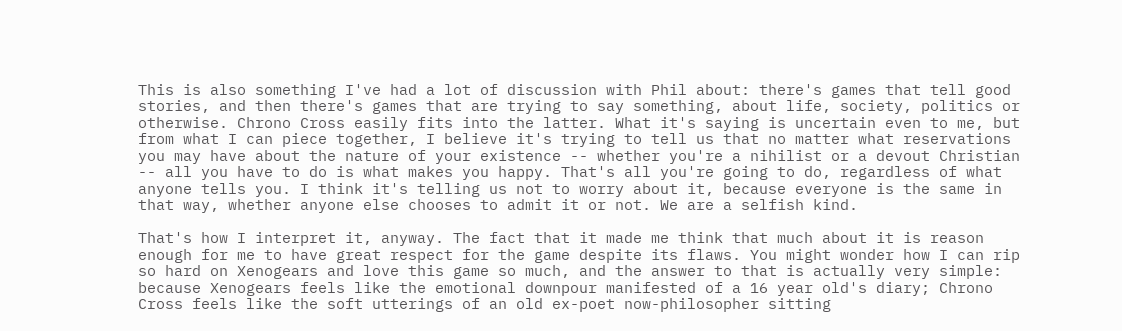This is also something I've had a lot of discussion with Phil about: there's games that tell good stories, and then there's games that are trying to say something, about life, society, politics or otherwise. Chrono Cross easily fits into the latter. What it's saying is uncertain even to me, but from what I can piece together, I believe it's trying to tell us that no matter what reservations you may have about the nature of your existence -- whether you're a nihilist or a devout Christian -- all you have to do is what makes you happy. That's all you're going to do, regardless of what anyone tells you. I think it's telling us not to worry about it, because everyone is the same in that way, whether anyone else chooses to admit it or not. We are a selfish kind.

That's how I interpret it, anyway. The fact that it made me think that much about it is reason enough for me to have great respect for the game despite its flaws. You might wonder how I can rip so hard on Xenogears and love this game so much, and the answer to that is actually very simple: because Xenogears feels like the emotional downpour manifested of a 16 year old's diary; Chrono Cross feels like the soft utterings of an old ex-poet now-philosopher sitting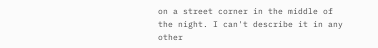on a street corner in the middle of the night. I can't describe it in any other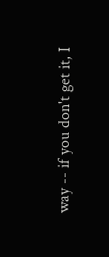way -- if you don't get it, I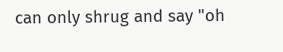can only shrug and say "oh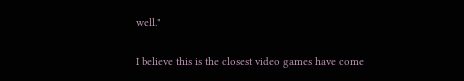well."

I believe this is the closest video games have come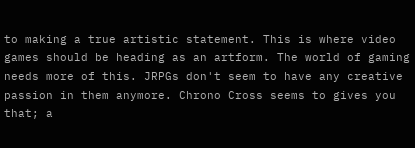to making a true artistic statement. This is where video games should be heading as an artform. The world of gaming needs more of this. JRPGs don't seem to have any creative passion in them anymore. Chrono Cross seems to gives you that; a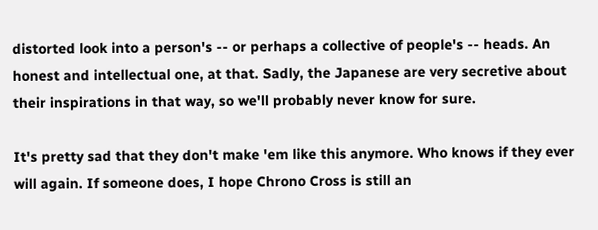distorted look into a person's -- or perhaps a collective of people's -- heads. An honest and intellectual one, at that. Sadly, the Japanese are very secretive about their inspirations in that way, so we'll probably never know for sure.

It's pretty sad that they don't make 'em like this anymore. Who knows if they ever will again. If someone does, I hope Chrono Cross is still an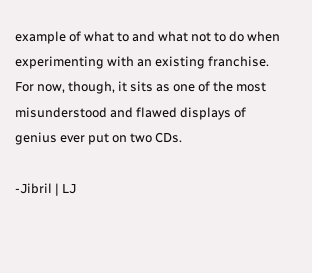example of what to and what not to do when experimenting with an existing franchise. For now, though, it sits as one of the most misunderstood and flawed displays of genius ever put on two CDs.

-Jibril | LJ